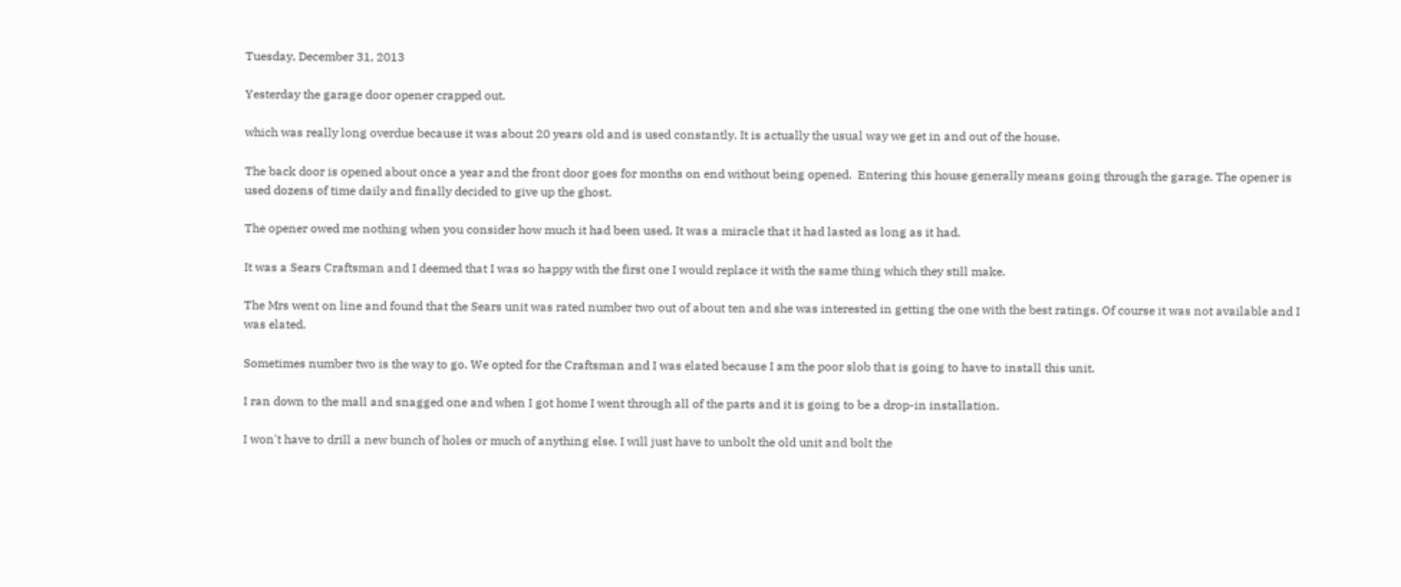Tuesday, December 31, 2013

Yesterday the garage door opener crapped out.

which was really long overdue because it was about 20 years old and is used constantly. It is actually the usual way we get in and out of the house.

The back door is opened about once a year and the front door goes for months on end without being opened.  Entering this house generally means going through the garage. The opener is used dozens of time daily and finally decided to give up the ghost.

The opener owed me nothing when you consider how much it had been used. It was a miracle that it had lasted as long as it had.

It was a Sears Craftsman and I deemed that I was so happy with the first one I would replace it with the same thing which they still make.

The Mrs went on line and found that the Sears unit was rated number two out of about ten and she was interested in getting the one with the best ratings. Of course it was not available and I was elated.

Sometimes number two is the way to go. We opted for the Craftsman and I was elated because I am the poor slob that is going to have to install this unit.

I ran down to the mall and snagged one and when I got home I went through all of the parts and it is going to be a drop-in installation.

I won't have to drill a new bunch of holes or much of anything else. I will just have to unbolt the old unit and bolt the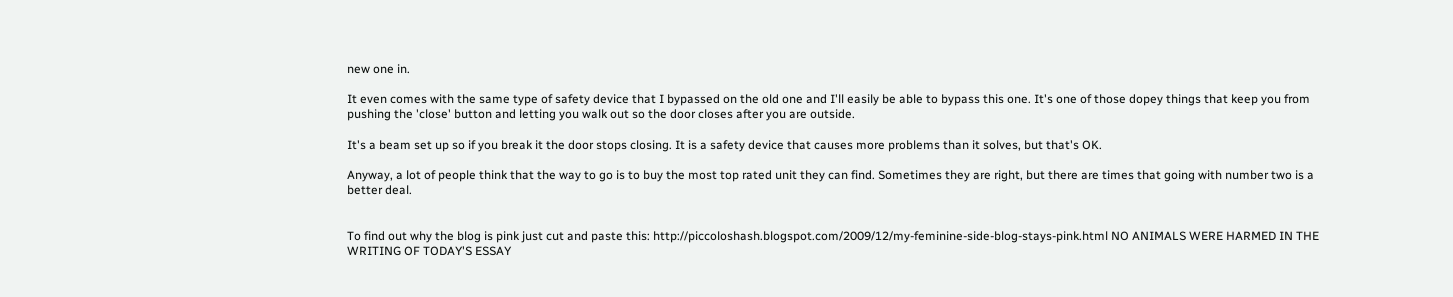new one in.

It even comes with the same type of safety device that I bypassed on the old one and I'll easily be able to bypass this one. It's one of those dopey things that keep you from pushing the 'close' button and letting you walk out so the door closes after you are outside.

It's a beam set up so if you break it the door stops closing. It is a safety device that causes more problems than it solves, but that's OK.

Anyway, a lot of people think that the way to go is to buy the most top rated unit they can find. Sometimes they are right, but there are times that going with number two is a better deal.


To find out why the blog is pink just cut and paste this: http://piccoloshash.blogspot.com/2009/12/my-feminine-side-blog-stays-pink.html NO ANIMALS WERE HARMED IN THE WRITING OF TODAY'S ESSAY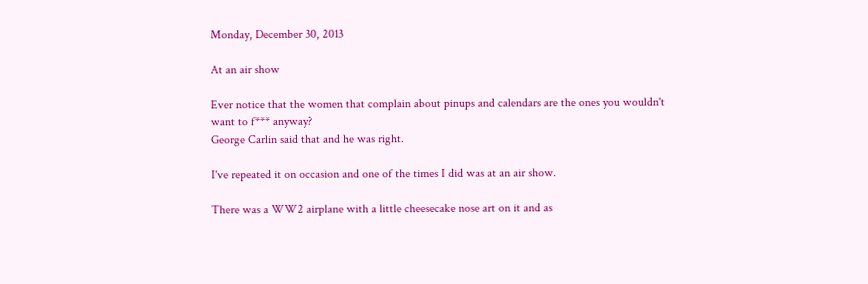Monday, December 30, 2013

At an air show

Ever notice that the women that complain about pinups and calendars are the ones you wouldn't want to f*** anyway?
George Carlin said that and he was right.

I've repeated it on occasion and one of the times I did was at an air show.

There was a WW2 airplane with a little cheesecake nose art on it and as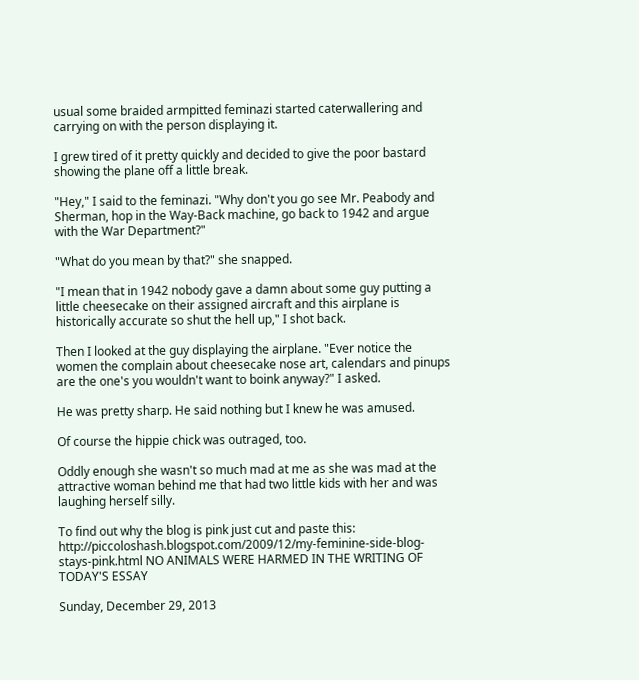usual some braided armpitted feminazi started caterwallering and carrying on with the person displaying it.

I grew tired of it pretty quickly and decided to give the poor bastard showing the plane off a little break.

"Hey," I said to the feminazi. "Why don't you go see Mr. Peabody and Sherman, hop in the Way-Back machine, go back to 1942 and argue with the War Department?"

"What do you mean by that?" she snapped.

"I mean that in 1942 nobody gave a damn about some guy putting a little cheesecake on their assigned aircraft and this airplane is historically accurate so shut the hell up," I shot back.

Then I looked at the guy displaying the airplane. "Ever notice the women the complain about cheesecake nose art, calendars and pinups are the one's you wouldn't want to boink anyway?" I asked.

He was pretty sharp. He said nothing but I knew he was amused.

Of course the hippie chick was outraged, too.

Oddly enough she wasn't so much mad at me as she was mad at the attractive woman behind me that had two little kids with her and was laughing herself silly.

To find out why the blog is pink just cut and paste this: http://piccoloshash.blogspot.com/2009/12/my-feminine-side-blog-stays-pink.html NO ANIMALS WERE HARMED IN THE WRITING OF TODAY'S ESSAY

Sunday, December 29, 2013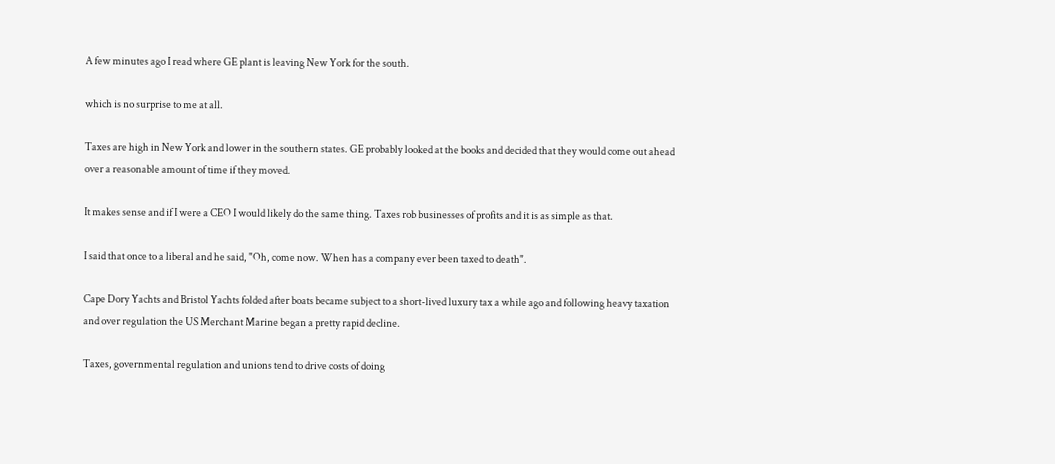A few minutes ago I read where GE plant is leaving New York for the south.

which is no surprise to me at all.

Taxes are high in New York and lower in the southern states. GE probably looked at the books and decided that they would come out ahead over a reasonable amount of time if they moved.

It makes sense and if I were a CEO I would likely do the same thing. Taxes rob businesses of profits and it is as simple as that.

I said that once to a liberal and he said, "Oh, come now. When has a company ever been taxed to death".

Cape Dory Yachts and Bristol Yachts folded after boats became subject to a short-lived luxury tax a while ago and following heavy taxation and over regulation the US Merchant Marine began a pretty rapid decline.

Taxes, governmental regulation and unions tend to drive costs of doing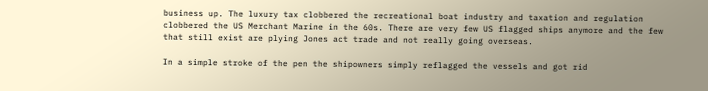business up. The luxury tax clobbered the recreational boat industry and taxation and regulation clobbered the US Merchant Marine in the 60s. There are very few US flagged ships anymore and the few that still exist are plying Jones act trade and not really going overseas.

In a simple stroke of the pen the shipowners simply reflagged the vessels and got rid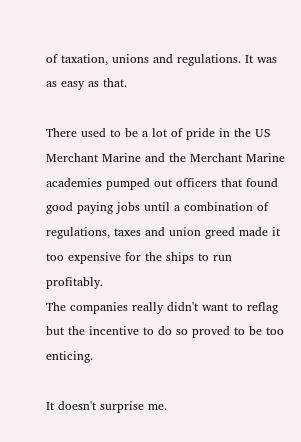of taxation, unions and regulations. It was as easy as that.

There used to be a lot of pride in the US Merchant Marine and the Merchant Marine academies pumped out officers that found good paying jobs until a combination of regulations, taxes and union greed made it too expensive for the ships to run profitably.
The companies really didn't want to reflag but the incentive to do so proved to be too enticing.

It doesn't surprise me.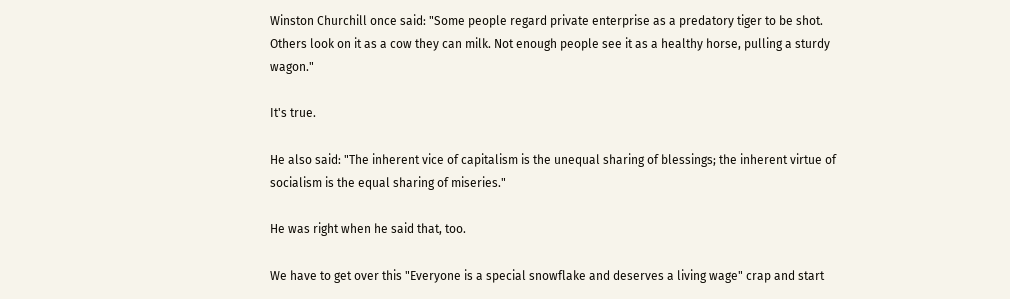Winston Churchill once said: "Some people regard private enterprise as a predatory tiger to be shot. Others look on it as a cow they can milk. Not enough people see it as a healthy horse, pulling a sturdy wagon."

It's true.

He also said: "The inherent vice of capitalism is the unequal sharing of blessings; the inherent virtue of socialism is the equal sharing of miseries."

He was right when he said that, too.

We have to get over this "Everyone is a special snowflake and deserves a living wage" crap and start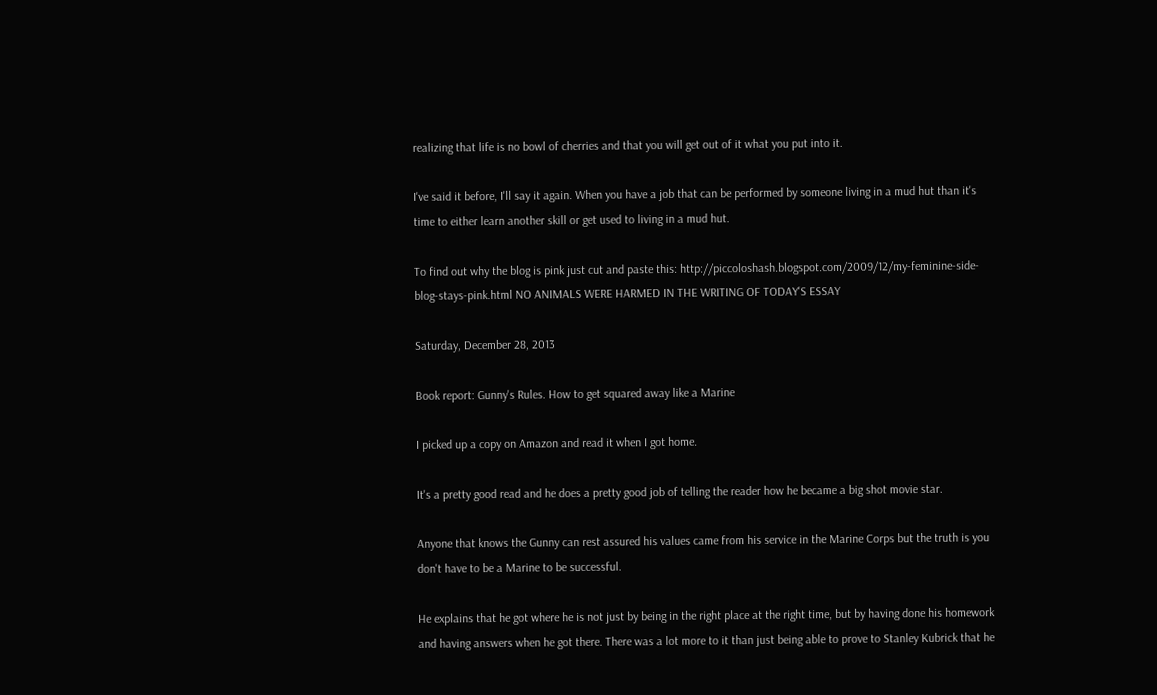realizing that life is no bowl of cherries and that you will get out of it what you put into it.

I've said it before, I'll say it again. When you have a job that can be performed by someone living in a mud hut than it's time to either learn another skill or get used to living in a mud hut.

To find out why the blog is pink just cut and paste this: http://piccoloshash.blogspot.com/2009/12/my-feminine-side-blog-stays-pink.html NO ANIMALS WERE HARMED IN THE WRITING OF TODAY'S ESSAY

Saturday, December 28, 2013

Book report: Gunny's Rules. How to get squared away like a Marine

I picked up a copy on Amazon and read it when I got home.

It's a pretty good read and he does a pretty good job of telling the reader how he became a big shot movie star.

Anyone that knows the Gunny can rest assured his values came from his service in the Marine Corps but the truth is you don't have to be a Marine to be successful.

He explains that he got where he is not just by being in the right place at the right time, but by having done his homework and having answers when he got there. There was a lot more to it than just being able to prove to Stanley Kubrick that he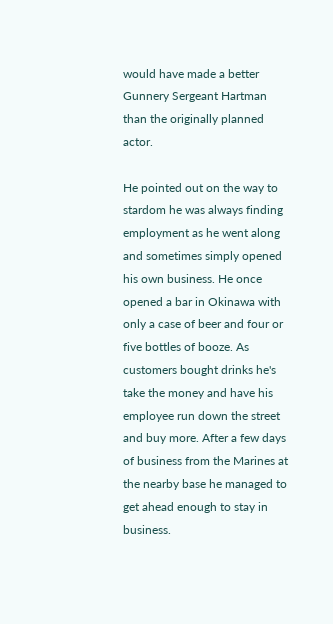would have made a better Gunnery Sergeant Hartman than the originally planned actor.

He pointed out on the way to stardom he was always finding employment as he went along and sometimes simply opened his own business. He once opened a bar in Okinawa with only a case of beer and four or five bottles of booze. As customers bought drinks he's take the money and have his employee run down the street and buy more. After a few days of business from the Marines at the nearby base he managed to get ahead enough to stay in business.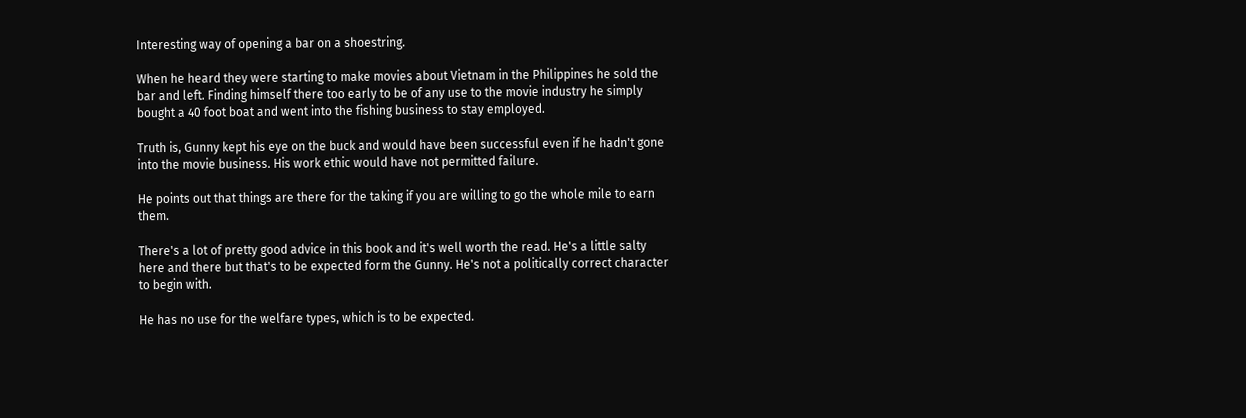Interesting way of opening a bar on a shoestring.

When he heard they were starting to make movies about Vietnam in the Philippines he sold the bar and left. Finding himself there too early to be of any use to the movie industry he simply bought a 40 foot boat and went into the fishing business to stay employed.

Truth is, Gunny kept his eye on the buck and would have been successful even if he hadn't gone into the movie business. His work ethic would have not permitted failure.

He points out that things are there for the taking if you are willing to go the whole mile to earn them.

There's a lot of pretty good advice in this book and it's well worth the read. He's a little salty here and there but that's to be expected form the Gunny. He's not a politically correct character to begin with.

He has no use for the welfare types, which is to be expected.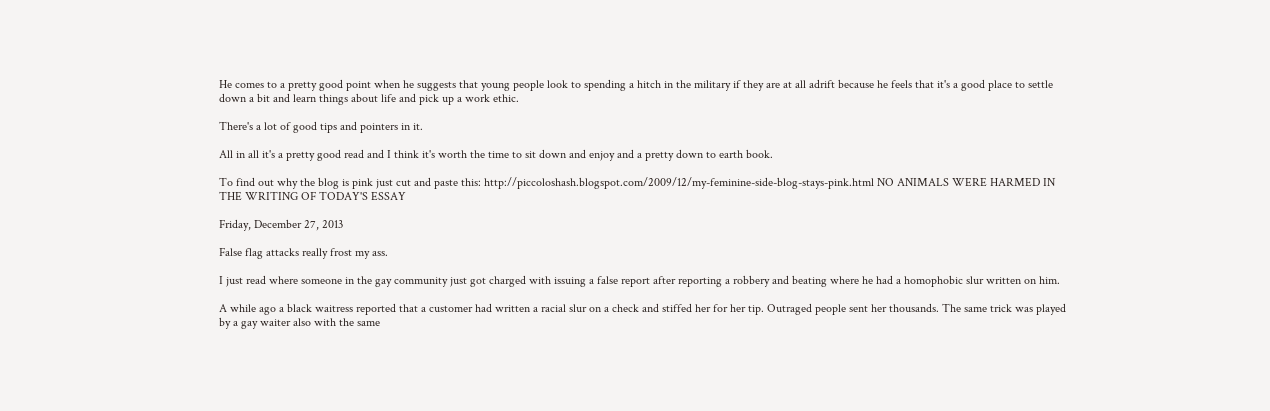He comes to a pretty good point when he suggests that young people look to spending a hitch in the military if they are at all adrift because he feels that it's a good place to settle down a bit and learn things about life and pick up a work ethic.

There's a lot of good tips and pointers in it.

All in all it's a pretty good read and I think it's worth the time to sit down and enjoy and a pretty down to earth book.

To find out why the blog is pink just cut and paste this: http://piccoloshash.blogspot.com/2009/12/my-feminine-side-blog-stays-pink.html NO ANIMALS WERE HARMED IN THE WRITING OF TODAY'S ESSAY

Friday, December 27, 2013

False flag attacks really frost my ass.

I just read where someone in the gay community just got charged with issuing a false report after reporting a robbery and beating where he had a homophobic slur written on him.

A while ago a black waitress reported that a customer had written a racial slur on a check and stiffed her for her tip. Outraged people sent her thousands. The same trick was played by a gay waiter also with the same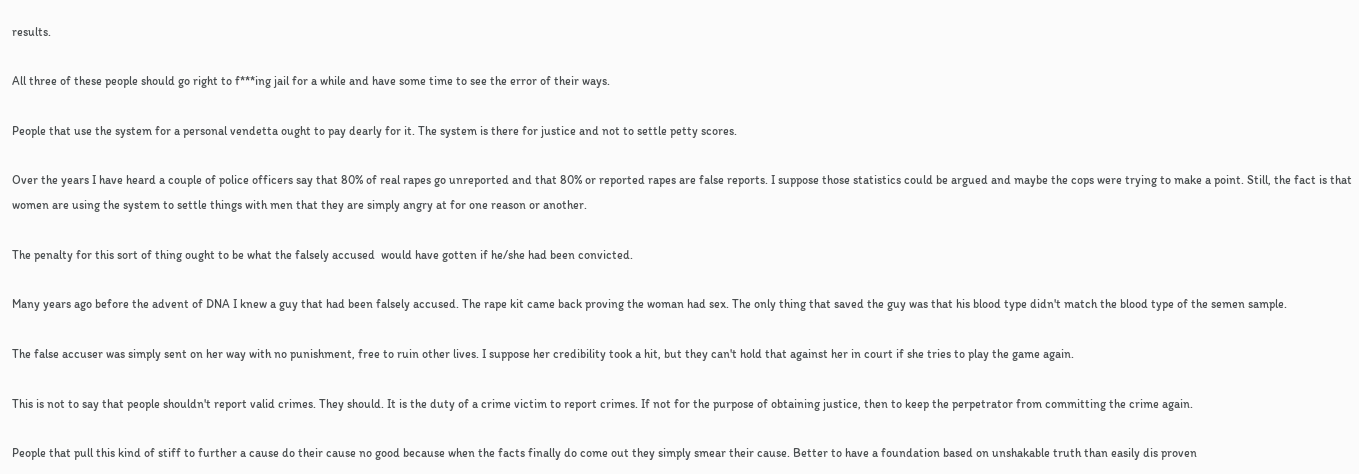results.

All three of these people should go right to f***ing jail for a while and have some time to see the error of their ways.

People that use the system for a personal vendetta ought to pay dearly for it. The system is there for justice and not to settle petty scores.

Over the years I have heard a couple of police officers say that 80% of real rapes go unreported and that 80% or reported rapes are false reports. I suppose those statistics could be argued and maybe the cops were trying to make a point. Still, the fact is that women are using the system to settle things with men that they are simply angry at for one reason or another.

The penalty for this sort of thing ought to be what the falsely accused  would have gotten if he/she had been convicted.

Many years ago before the advent of DNA I knew a guy that had been falsely accused. The rape kit came back proving the woman had sex. The only thing that saved the guy was that his blood type didn't match the blood type of the semen sample.

The false accuser was simply sent on her way with no punishment, free to ruin other lives. I suppose her credibility took a hit, but they can't hold that against her in court if she tries to play the game again.

This is not to say that people shouldn't report valid crimes. They should. It is the duty of a crime victim to report crimes. If not for the purpose of obtaining justice, then to keep the perpetrator from committing the crime again.

People that pull this kind of stiff to further a cause do their cause no good because when the facts finally do come out they simply smear their cause. Better to have a foundation based on unshakable truth than easily dis proven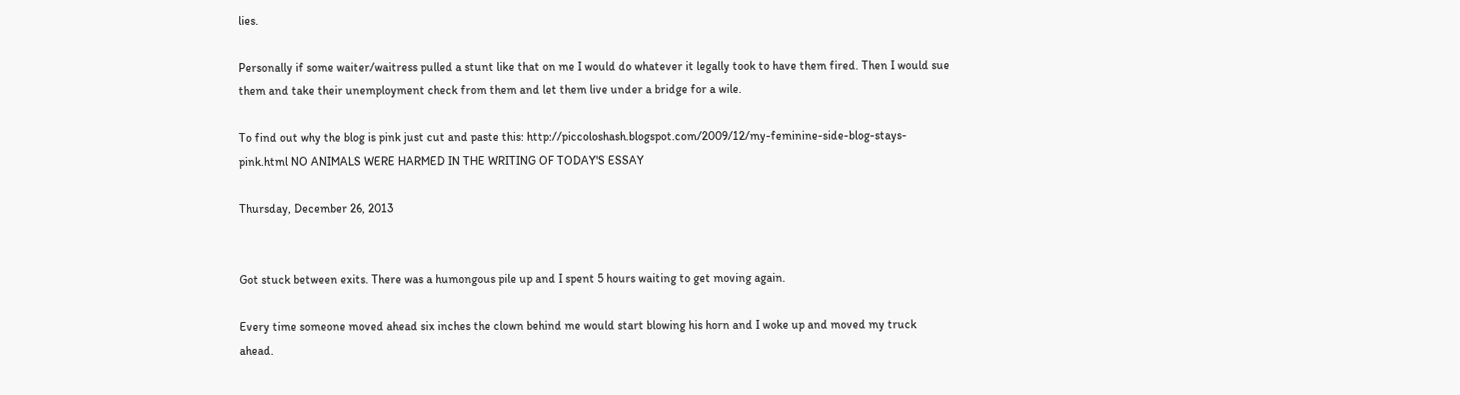lies.

Personally if some waiter/waitress pulled a stunt like that on me I would do whatever it legally took to have them fired. Then I would sue them and take their unemployment check from them and let them live under a bridge for a wile.

To find out why the blog is pink just cut and paste this: http://piccoloshash.blogspot.com/2009/12/my-feminine-side-blog-stays-pink.html NO ANIMALS WERE HARMED IN THE WRITING OF TODAY'S ESSAY

Thursday, December 26, 2013


Got stuck between exits. There was a humongous pile up and I spent 5 hours waiting to get moving again.

Every time someone moved ahead six inches the clown behind me would start blowing his horn and I woke up and moved my truck ahead.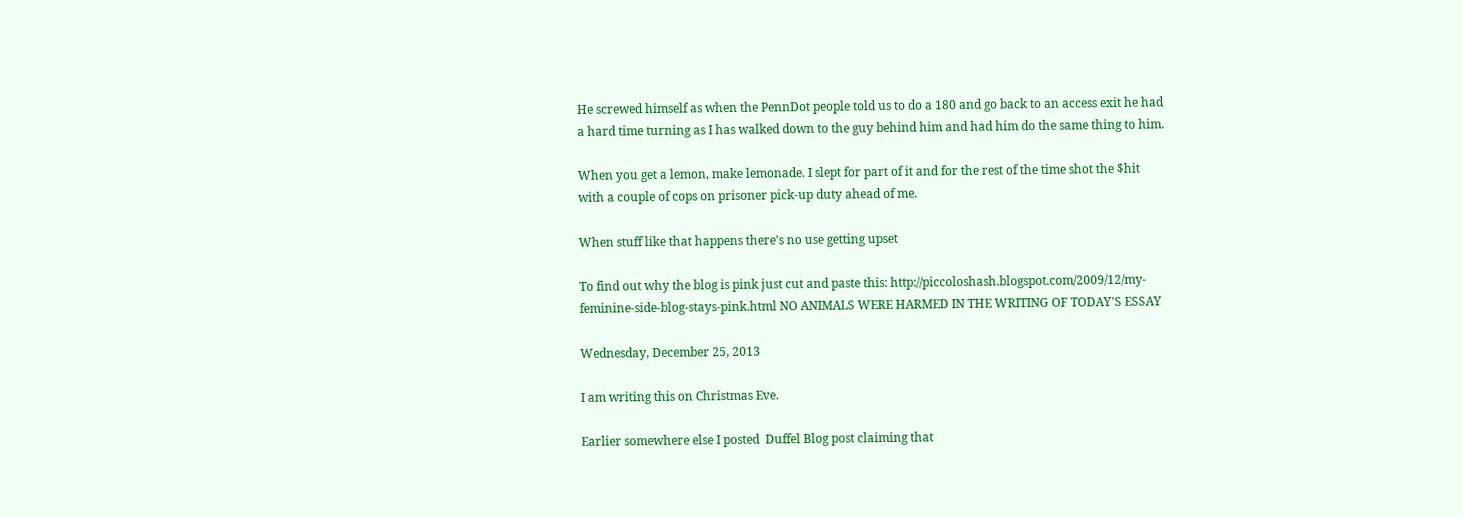He screwed himself as when the PennDot people told us to do a 180 and go back to an access exit he had a hard time turning as I has walked down to the guy behind him and had him do the same thing to him.

When you get a lemon, make lemonade. I slept for part of it and for the rest of the time shot the $hit with a couple of cops on prisoner pick-up duty ahead of me.

When stuff like that happens there's no use getting upset

To find out why the blog is pink just cut and paste this: http://piccoloshash.blogspot.com/2009/12/my-feminine-side-blog-stays-pink.html NO ANIMALS WERE HARMED IN THE WRITING OF TODAY'S ESSAY

Wednesday, December 25, 2013

I am writing this on Christmas Eve.

Earlier somewhere else I posted  Duffel Blog post claiming that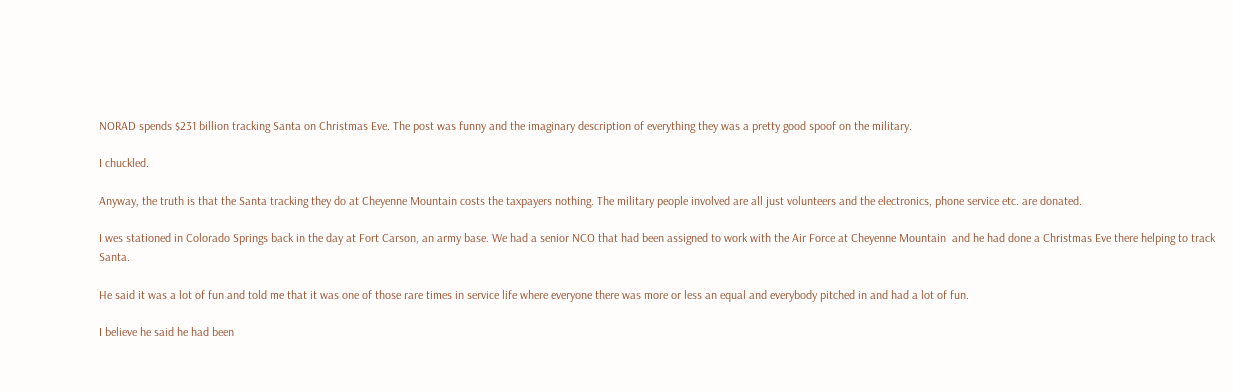NORAD spends $231 billion tracking Santa on Christmas Eve. The post was funny and the imaginary description of everything they was a pretty good spoof on the military.

I chuckled.

Anyway, the truth is that the Santa tracking they do at Cheyenne Mountain costs the taxpayers nothing. The military people involved are all just volunteers and the electronics, phone service etc. are donated.

I wes stationed in Colorado Springs back in the day at Fort Carson, an army base. We had a senior NCO that had been assigned to work with the Air Force at Cheyenne Mountain  and he had done a Christmas Eve there helping to track Santa.

He said it was a lot of fun and told me that it was one of those rare times in service life where everyone there was more or less an equal and everybody pitched in and had a lot of fun.

I believe he said he had been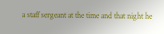a staff sergeant at the time and that night he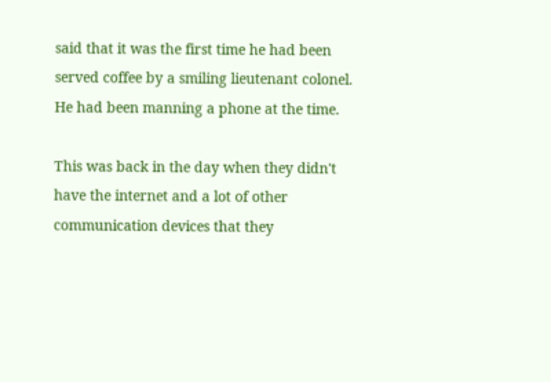said that it was the first time he had been served coffee by a smiling lieutenant colonel. He had been manning a phone at the time.

This was back in the day when they didn't have the internet and a lot of other communication devices that they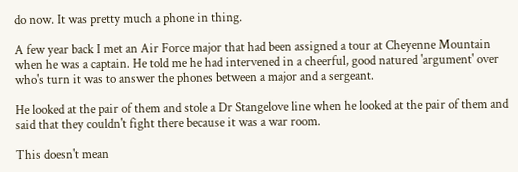do now. It was pretty much a phone in thing.

A few year back I met an Air Force major that had been assigned a tour at Cheyenne Mountain when he was a captain. He told me he had intervened in a cheerful, good natured 'argument' over who's turn it was to answer the phones between a major and a sergeant.

He looked at the pair of them and stole a Dr Stangelove line when he looked at the pair of them and said that they couldn't fight there because it was a war room.

This doesn't mean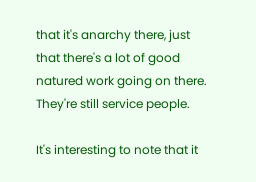that it's anarchy there, just that there's a lot of good natured work going on there. They're still service people.

It's interesting to note that it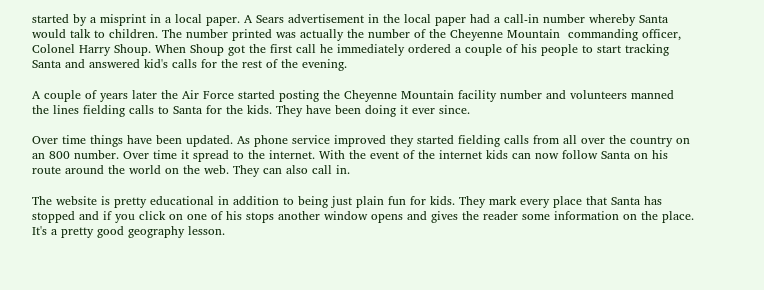started by a misprint in a local paper. A Sears advertisement in the local paper had a call-in number whereby Santa would talk to children. The number printed was actually the number of the Cheyenne Mountain  commanding officer, Colonel Harry Shoup. When Shoup got the first call he immediately ordered a couple of his people to start tracking Santa and answered kid's calls for the rest of the evening.

A couple of years later the Air Force started posting the Cheyenne Mountain facility number and volunteers manned the lines fielding calls to Santa for the kids. They have been doing it ever since.

Over time things have been updated. As phone service improved they started fielding calls from all over the country on an 800 number. Over time it spread to the internet. With the event of the internet kids can now follow Santa on his route around the world on the web. They can also call in.

The website is pretty educational in addition to being just plain fun for kids. They mark every place that Santa has stopped and if you click on one of his stops another window opens and gives the reader some information on the place. It's a pretty good geography lesson.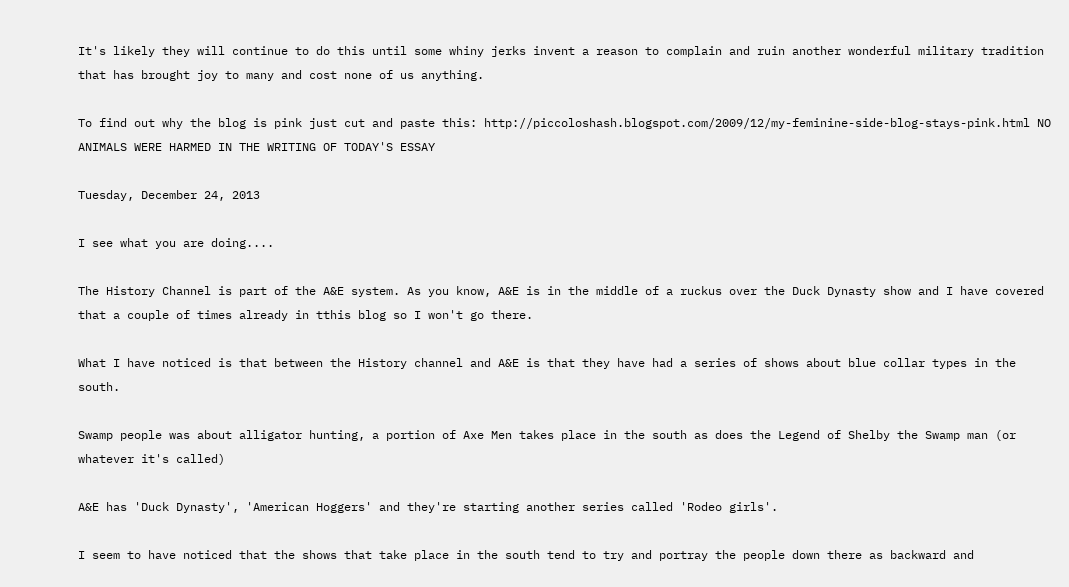It's likely they will continue to do this until some whiny jerks invent a reason to complain and ruin another wonderful military tradition that has brought joy to many and cost none of us anything.

To find out why the blog is pink just cut and paste this: http://piccoloshash.blogspot.com/2009/12/my-feminine-side-blog-stays-pink.html NO ANIMALS WERE HARMED IN THE WRITING OF TODAY'S ESSAY

Tuesday, December 24, 2013

I see what you are doing....

The History Channel is part of the A&E system. As you know, A&E is in the middle of a ruckus over the Duck Dynasty show and I have covered that a couple of times already in tthis blog so I won't go there.

What I have noticed is that between the History channel and A&E is that they have had a series of shows about blue collar types in the south.

Swamp people was about alligator hunting, a portion of Axe Men takes place in the south as does the Legend of Shelby the Swamp man (or whatever it's called)

A&E has 'Duck Dynasty', 'American Hoggers' and they're starting another series called 'Rodeo girls'.

I seem to have noticed that the shows that take place in the south tend to try and portray the people down there as backward and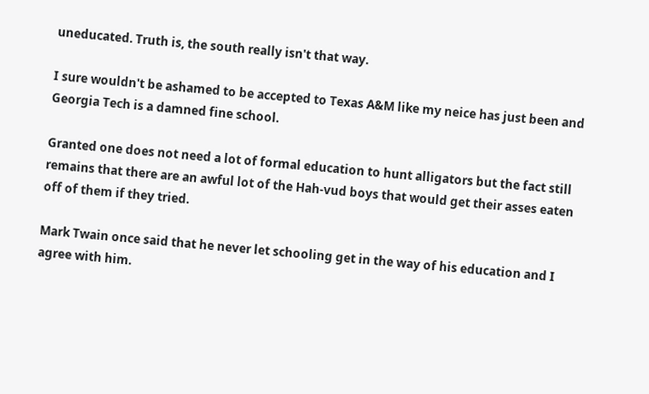uneducated. Truth is, the south really isn't that way.

I sure wouldn't be ashamed to be accepted to Texas A&M like my neice has just been and Georgia Tech is a damned fine school.

Granted one does not need a lot of formal education to hunt alligators but the fact still remains that there are an awful lot of the Hah-vud boys that would get their asses eaten off of them if they tried.

Mark Twain once said that he never let schooling get in the way of his education and I agree with him.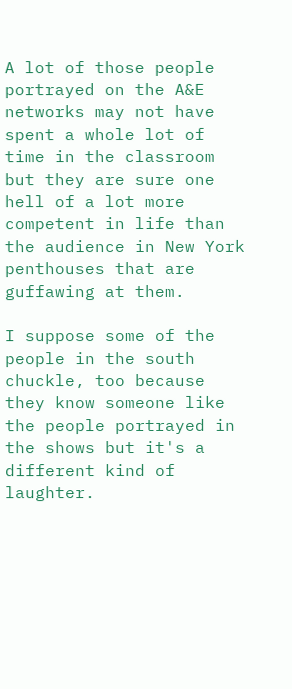A lot of those people portrayed on the A&E networks may not have spent a whole lot of time in the classroom but they are sure one hell of a lot more competent in life than the audience in New York penthouses that are guffawing at them.

I suppose some of the people in the south chuckle, too because they know someone like the people portrayed in the shows but it's a different kind of laughter.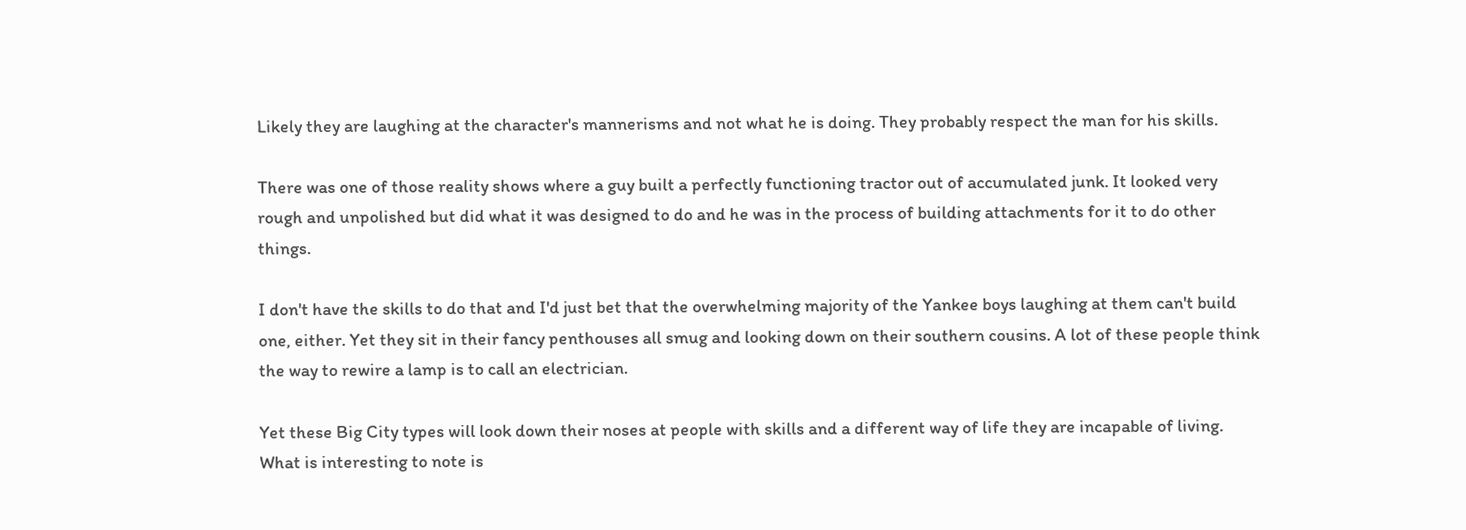Likely they are laughing at the character's mannerisms and not what he is doing. They probably respect the man for his skills.

There was one of those reality shows where a guy built a perfectly functioning tractor out of accumulated junk. It looked very rough and unpolished but did what it was designed to do and he was in the process of building attachments for it to do other things.

I don't have the skills to do that and I'd just bet that the overwhelming majority of the Yankee boys laughing at them can't build one, either. Yet they sit in their fancy penthouses all smug and looking down on their southern cousins. A lot of these people think the way to rewire a lamp is to call an electrician.

Yet these Big City types will look down their noses at people with skills and a different way of life they are incapable of living. What is interesting to note is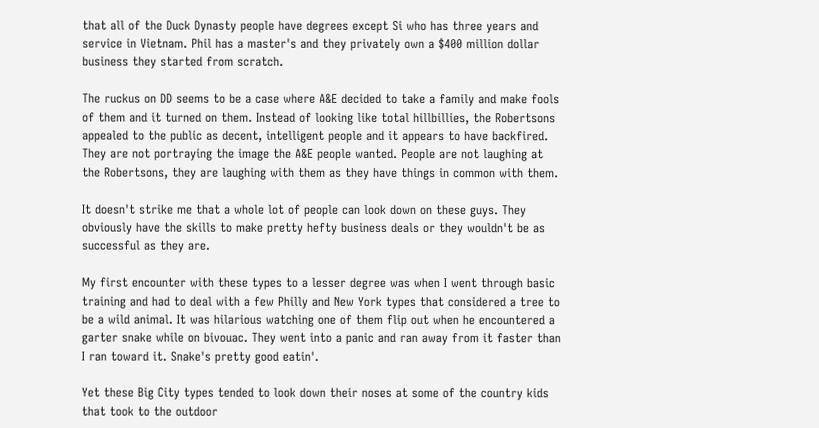that all of the Duck Dynasty people have degrees except Si who has three years and service in Vietnam. Phil has a master's and they privately own a $400 million dollar business they started from scratch.

The ruckus on DD seems to be a case where A&E decided to take a family and make fools of them and it turned on them. Instead of looking like total hillbillies, the Robertsons appealed to the public as decent, intelligent people and it appears to have backfired. They are not portraying the image the A&E people wanted. People are not laughing at the Robertsons, they are laughing with them as they have things in common with them.

It doesn't strike me that a whole lot of people can look down on these guys. They obviously have the skills to make pretty hefty business deals or they wouldn't be as successful as they are.

My first encounter with these types to a lesser degree was when I went through basic training and had to deal with a few Philly and New York types that considered a tree to be a wild animal. It was hilarious watching one of them flip out when he encountered a garter snake while on bivouac. They went into a panic and ran away from it faster than I ran toward it. Snake's pretty good eatin'.

Yet these Big City types tended to look down their noses at some of the country kids that took to the outdoor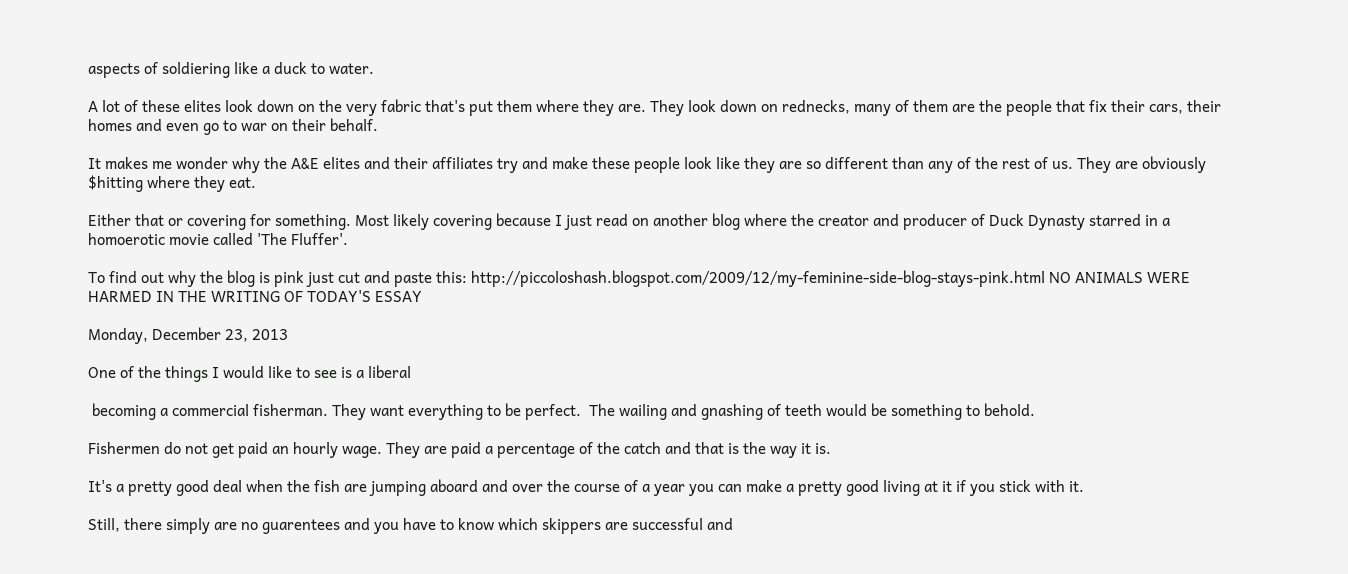aspects of soldiering like a duck to water.

A lot of these elites look down on the very fabric that's put them where they are. They look down on rednecks, many of them are the people that fix their cars, their homes and even go to war on their behalf.

It makes me wonder why the A&E elites and their affiliates try and make these people look like they are so different than any of the rest of us. They are obviously $hitting where they eat.

Either that or covering for something. Most likely covering because I just read on another blog where the creator and producer of Duck Dynasty starred in a homoerotic movie called 'The Fluffer'.

To find out why the blog is pink just cut and paste this: http://piccoloshash.blogspot.com/2009/12/my-feminine-side-blog-stays-pink.html NO ANIMALS WERE HARMED IN THE WRITING OF TODAY'S ESSAY

Monday, December 23, 2013

One of the things I would like to see is a liberal

 becoming a commercial fisherman. They want everything to be perfect.  The wailing and gnashing of teeth would be something to behold.

Fishermen do not get paid an hourly wage. They are paid a percentage of the catch and that is the way it is.

It's a pretty good deal when the fish are jumping aboard and over the course of a year you can make a pretty good living at it if you stick with it.

Still, there simply are no guarentees and you have to know which skippers are successful and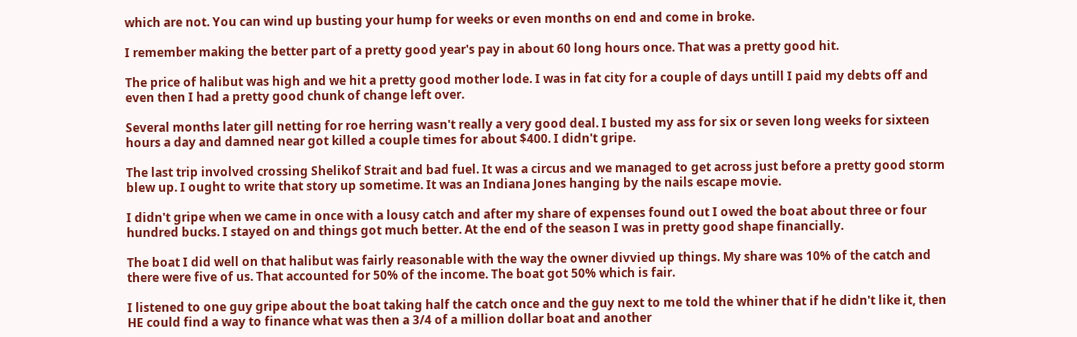which are not. You can wind up busting your hump for weeks or even months on end and come in broke.

I remember making the better part of a pretty good year's pay in about 60 long hours once. That was a pretty good hit.

The price of halibut was high and we hit a pretty good mother lode. I was in fat city for a couple of days untill I paid my debts off and even then I had a pretty good chunk of change left over.

Several months later gill netting for roe herring wasn't really a very good deal. I busted my ass for six or seven long weeks for sixteen hours a day and damned near got killed a couple times for about $400. I didn't gripe.

The last trip involved crossing Shelikof Strait and bad fuel. It was a circus and we managed to get across just before a pretty good storm blew up. I ought to write that story up sometime. It was an Indiana Jones hanging by the nails escape movie.

I didn't gripe when we came in once with a lousy catch and after my share of expenses found out I owed the boat about three or four hundred bucks. I stayed on and things got much better. At the end of the season I was in pretty good shape financially.

The boat I did well on that halibut was fairly reasonable with the way the owner divvied up things. My share was 10% of the catch and there were five of us. That accounted for 50% of the income. The boat got 50% which is fair.

I listened to one guy gripe about the boat taking half the catch once and the guy next to me told the whiner that if he didn't like it, then HE could find a way to finance what was then a 3/4 of a million dollar boat and another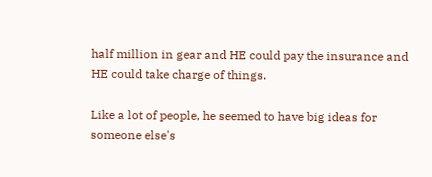half million in gear and HE could pay the insurance and HE could take charge of things.

Like a lot of people, he seemed to have big ideas for someone else's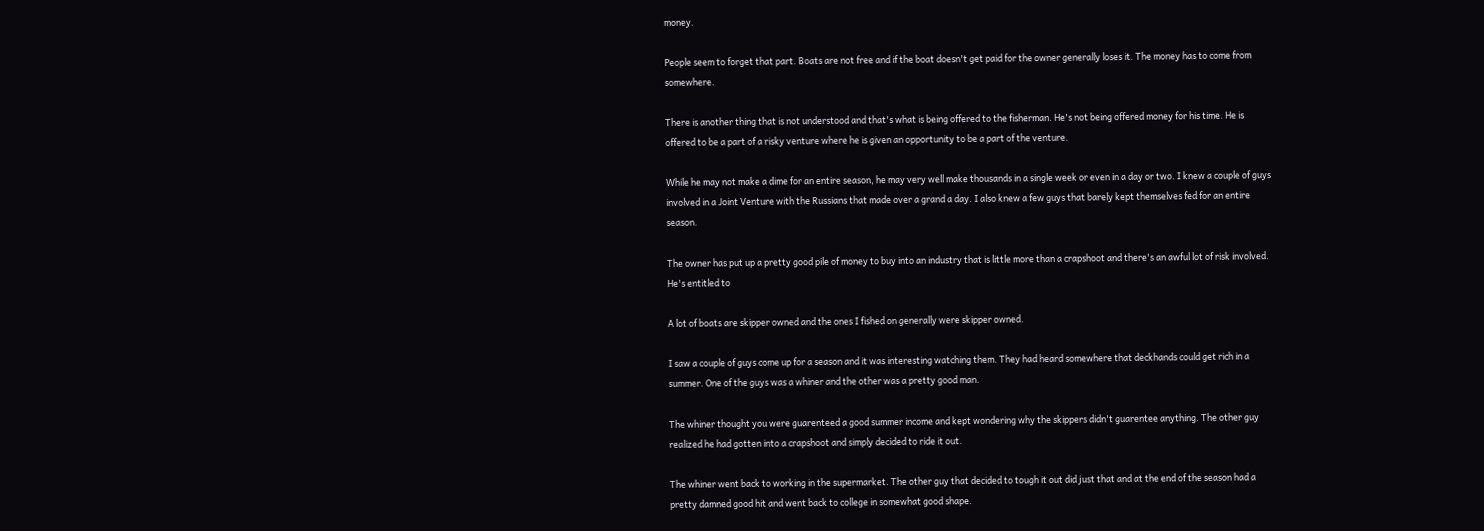money.

People seem to forget that part. Boats are not free and if the boat doesn't get paid for the owner generally loses it. The money has to come from somewhere.

There is another thing that is not understood and that's what is being offered to the fisherman. He's not being offered money for his time. He is offered to be a part of a risky venture where he is given an opportunity to be a part of the venture.

While he may not make a dime for an entire season, he may very well make thousands in a single week or even in a day or two. I knew a couple of guys involved in a Joint Venture with the Russians that made over a grand a day. I also knew a few guys that barely kept themselves fed for an entire season.

The owner has put up a pretty good pile of money to buy into an industry that is little more than a crapshoot and there's an awful lot of risk involved. He's entitled to

A lot of boats are skipper owned and the ones I fished on generally were skipper owned.

I saw a couple of guys come up for a season and it was interesting watching them. They had heard somewhere that deckhands could get rich in a summer. One of the guys was a whiner and the other was a pretty good man.

The whiner thought you were guarenteed a good summer income and kept wondering why the skippers didn't guarentee anything. The other guy realized he had gotten into a crapshoot and simply decided to ride it out.

The whiner went back to working in the supermarket. The other guy that decided to tough it out did just that and at the end of the season had a pretty damned good hit and went back to college in somewhat good shape.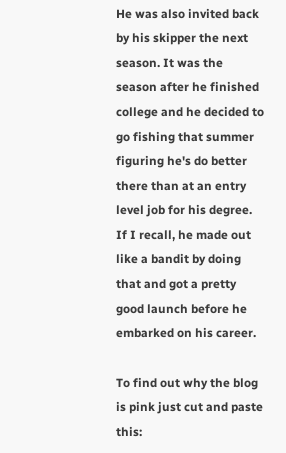He was also invited back by his skipper the next season. It was the season after he finished college and he decided to go fishing that summer figuring he's do better there than at an entry level job for his degree. If I recall, he made out like a bandit by doing that and got a pretty good launch before he embarked on his career.

To find out why the blog is pink just cut and paste this: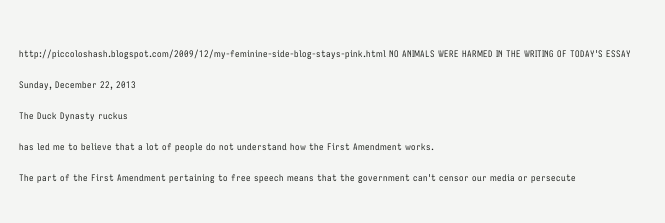http://piccoloshash.blogspot.com/2009/12/my-feminine-side-blog-stays-pink.html NO ANIMALS WERE HARMED IN THE WRITING OF TODAY'S ESSAY

Sunday, December 22, 2013

The Duck Dynasty ruckus

has led me to believe that a lot of people do not understand how the First Amendment works.

The part of the First Amendment pertaining to free speech means that the government can't censor our media or persecute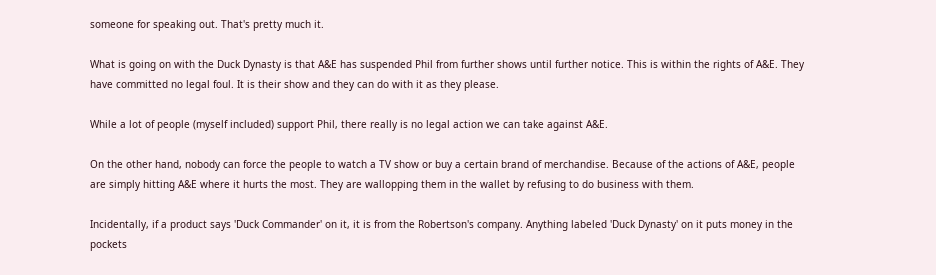someone for speaking out. That's pretty much it.

What is going on with the Duck Dynasty is that A&E has suspended Phil from further shows until further notice. This is within the rights of A&E. They have committed no legal foul. It is their show and they can do with it as they please.

While a lot of people (myself included) support Phil, there really is no legal action we can take against A&E.

On the other hand, nobody can force the people to watch a TV show or buy a certain brand of merchandise. Because of the actions of A&E, people are simply hitting A&E where it hurts the most. They are wallopping them in the wallet by refusing to do business with them.

Incidentally, if a product says 'Duck Commander' on it, it is from the Robertson's company. Anything labeled 'Duck Dynasty' on it puts money in the pockets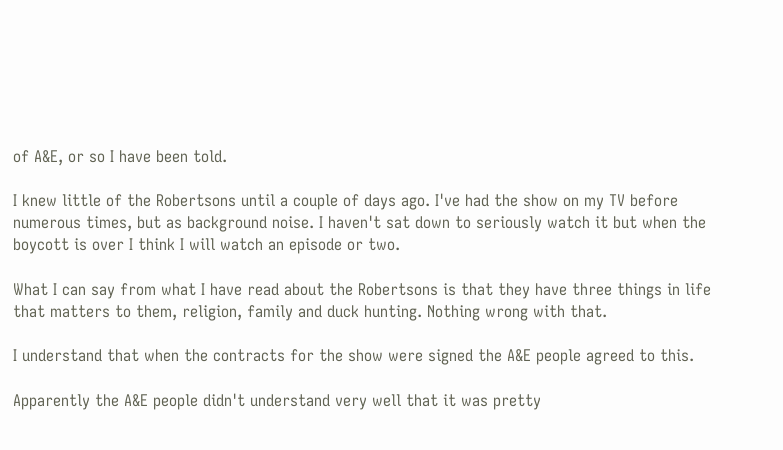of A&E, or so I have been told.

I knew little of the Robertsons until a couple of days ago. I've had the show on my TV before numerous times, but as background noise. I haven't sat down to seriously watch it but when the boycott is over I think I will watch an episode or two.

What I can say from what I have read about the Robertsons is that they have three things in life that matters to them, religion, family and duck hunting. Nothing wrong with that.

I understand that when the contracts for the show were signed the A&E people agreed to this.

Apparently the A&E people didn't understand very well that it was pretty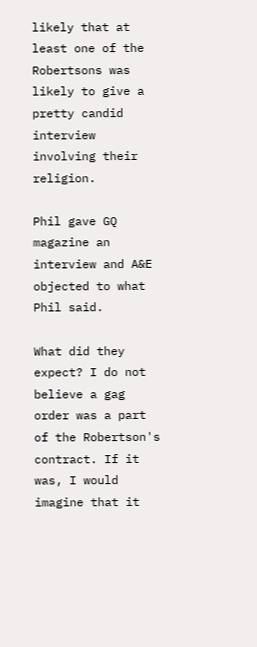likely that at least one of the Robertsons was likely to give a pretty candid interview involving their religion.

Phil gave GQ magazine an interview and A&E objected to what Phil said.

What did they expect? I do not believe a gag order was a part of the Robertson's contract. If it was, I would imagine that it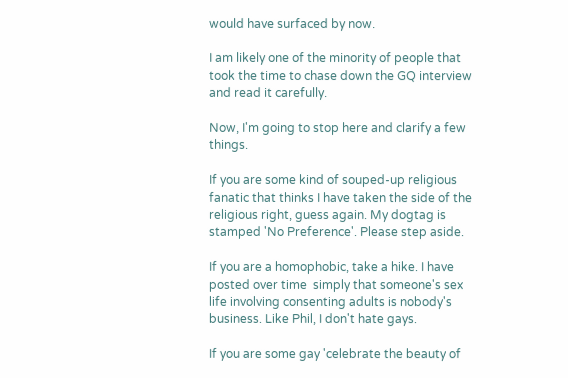would have surfaced by now.

I am likely one of the minority of people that took the time to chase down the GQ interview and read it carefully.

Now, I'm going to stop here and clarify a few things.

If you are some kind of souped-up religious fanatic that thinks I have taken the side of the religious right, guess again. My dogtag is stamped 'No Preference'. Please step aside.

If you are a homophobic, take a hike. I have posted over time  simply that someone's sex life involving consenting adults is nobody's business. Like Phil, I don't hate gays.

If you are some gay 'celebrate the beauty of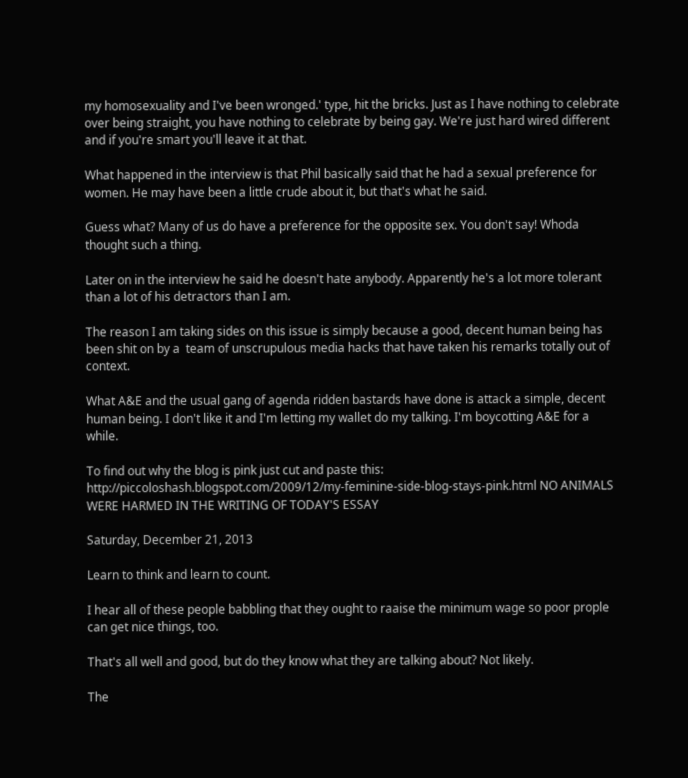my homosexuality and I've been wronged.' type, hit the bricks. Just as I have nothing to celebrate over being straight, you have nothing to celebrate by being gay. We're just hard wired different and if you're smart you'll leave it at that.

What happened in the interview is that Phil basically said that he had a sexual preference for women. He may have been a little crude about it, but that's what he said.

Guess what? Many of us do have a preference for the opposite sex. You don't say! Whoda thought such a thing.

Later on in the interview he said he doesn't hate anybody. Apparently he's a lot more tolerant than a lot of his detractors than I am.

The reason I am taking sides on this issue is simply because a good, decent human being has been shit on by a  team of unscrupulous media hacks that have taken his remarks totally out of context.

What A&E and the usual gang of agenda ridden bastards have done is attack a simple, decent human being. I don't like it and I'm letting my wallet do my talking. I'm boycotting A&E for a while.

To find out why the blog is pink just cut and paste this: http://piccoloshash.blogspot.com/2009/12/my-feminine-side-blog-stays-pink.html NO ANIMALS WERE HARMED IN THE WRITING OF TODAY'S ESSAY

Saturday, December 21, 2013

Learn to think and learn to count.

I hear all of these people babbling that they ought to raaise the minimum wage so poor prople can get nice things, too.

That's all well and good, but do they know what they are talking about? Not likely.

The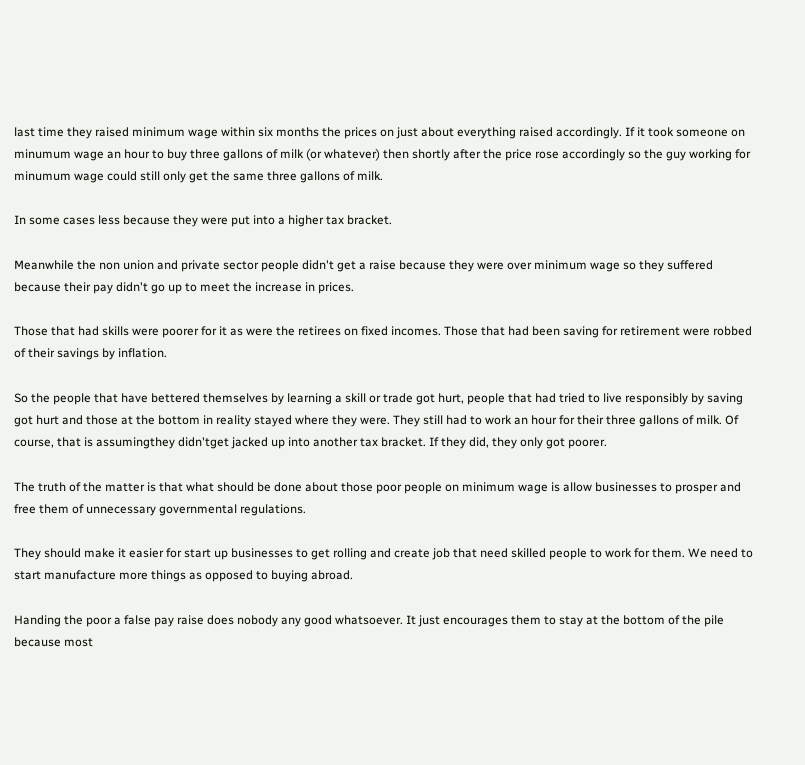last time they raised minimum wage within six months the prices on just about everything raised accordingly. If it took someone on minumum wage an hour to buy three gallons of milk (or whatever) then shortly after the price rose accordingly so the guy working for minumum wage could still only get the same three gallons of milk.

In some cases less because they were put into a higher tax bracket.

Meanwhile the non union and private sector people didn't get a raise because they were over minimum wage so they suffered because their pay didn't go up to meet the increase in prices.

Those that had skills were poorer for it as were the retirees on fixed incomes. Those that had been saving for retirement were robbed of their savings by inflation.

So the people that have bettered themselves by learning a skill or trade got hurt, people that had tried to live responsibly by saving got hurt and those at the bottom in reality stayed where they were. They still had to work an hour for their three gallons of milk. Of course, that is assumingthey didn'tget jacked up into another tax bracket. If they did, they only got poorer.

The truth of the matter is that what should be done about those poor people on minimum wage is allow businesses to prosper and free them of unnecessary governmental regulations.

They should make it easier for start up businesses to get rolling and create job that need skilled people to work for them. We need to start manufacture more things as opposed to buying abroad.

Handing the poor a false pay raise does nobody any good whatsoever. It just encourages them to stay at the bottom of the pile because most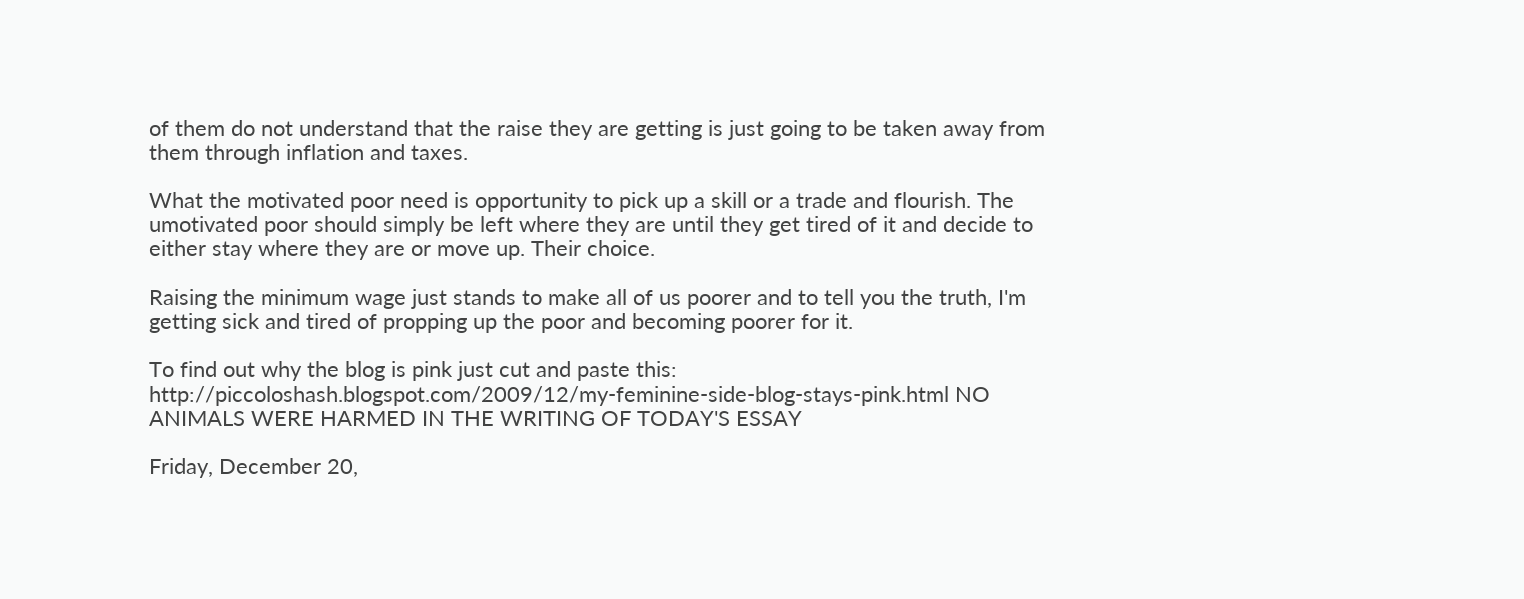of them do not understand that the raise they are getting is just going to be taken away from them through inflation and taxes.

What the motivated poor need is opportunity to pick up a skill or a trade and flourish. The umotivated poor should simply be left where they are until they get tired of it and decide to either stay where they are or move up. Their choice.

Raising the minimum wage just stands to make all of us poorer and to tell you the truth, I'm getting sick and tired of propping up the poor and becoming poorer for it.

To find out why the blog is pink just cut and paste this: http://piccoloshash.blogspot.com/2009/12/my-feminine-side-blog-stays-pink.html NO ANIMALS WERE HARMED IN THE WRITING OF TODAY'S ESSAY

Friday, December 20,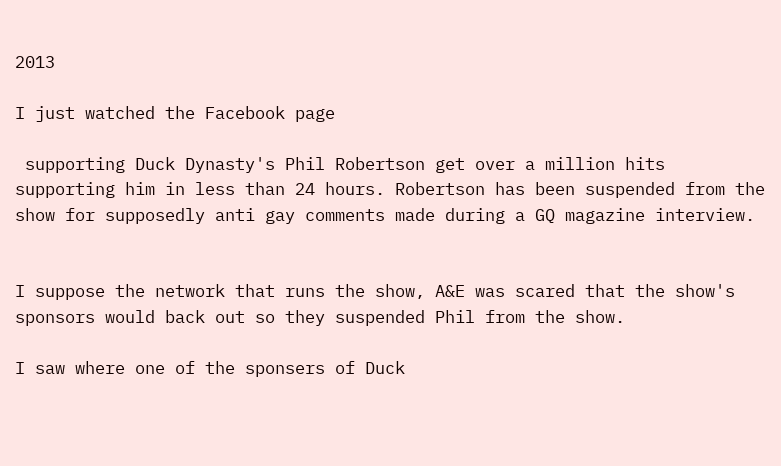2013

I just watched the Facebook page

 supporting Duck Dynasty's Phil Robertson get over a million hits supporting him in less than 24 hours. Robertson has been suspended from the show for supposedly anti gay comments made during a GQ magazine interview.


I suppose the network that runs the show, A&E was scared that the show's sponsors would back out so they suspended Phil from the show.

I saw where one of the sponsers of Duck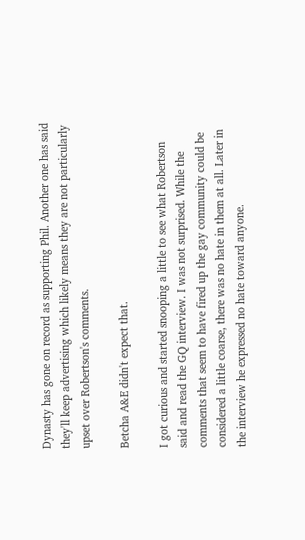Dynasty has gone on record as supporting Phil. Another one has said they'll keep advertising which likely means they are not particularly upset over Robertson's comments.

Betcha A&E didn't expect that.

I got curious and started snooping a little to see what Robertson said and read the GQ interview. I was not surprised. While the comments that seem to have fired up the gay community could be considered a little coarse, there was no hate in them at all. Later in the interview he expressed no hate toward anyone.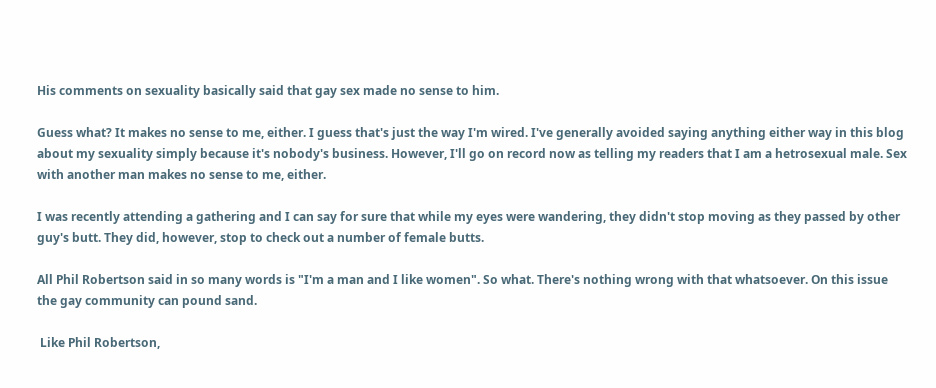His comments on sexuality basically said that gay sex made no sense to him.

Guess what? It makes no sense to me, either. I guess that's just the way I'm wired. I've generally avoided saying anything either way in this blog about my sexuality simply because it's nobody's business. However, I'll go on record now as telling my readers that I am a hetrosexual male. Sex with another man makes no sense to me, either.

I was recently attending a gathering and I can say for sure that while my eyes were wandering, they didn't stop moving as they passed by other guy's butt. They did, however, stop to check out a number of female butts.

All Phil Robertson said in so many words is "I'm a man and I like women". So what. There's nothing wrong with that whatsoever. On this issue the gay community can pound sand.

 Like Phil Robertson,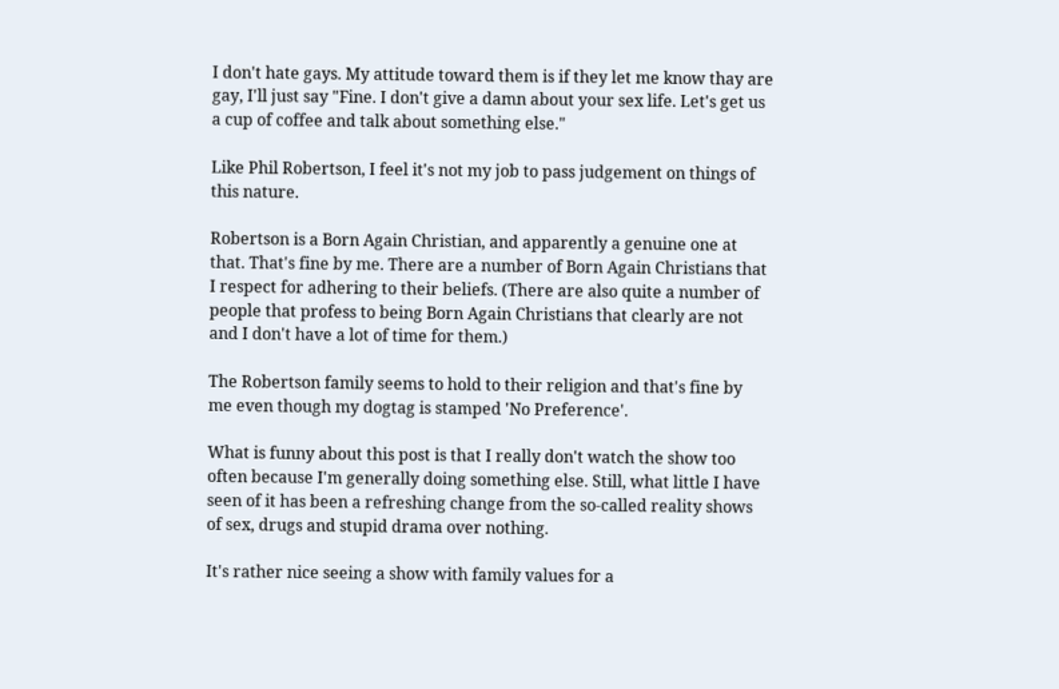I don't hate gays. My attitude toward them is if they let me know thay are gay, I'll just say "Fine. I don't give a damn about your sex life. Let's get us a cup of coffee and talk about something else."

Like Phil Robertson, I feel it's not my job to pass judgement on things of this nature.

Robertson is a Born Again Christian, and apparently a genuine one at that. That's fine by me. There are a number of Born Again Christians that I respect for adhering to their beliefs. (There are also quite a number of people that profess to being Born Again Christians that clearly are not and I don't have a lot of time for them.)

The Robertson family seems to hold to their religion and that's fine by me even though my dogtag is stamped 'No Preference'.

What is funny about this post is that I really don't watch the show too often because I'm generally doing something else. Still, what little I have seen of it has been a refreshing change from the so-called reality shows of sex, drugs and stupid drama over nothing.

It's rather nice seeing a show with family values for a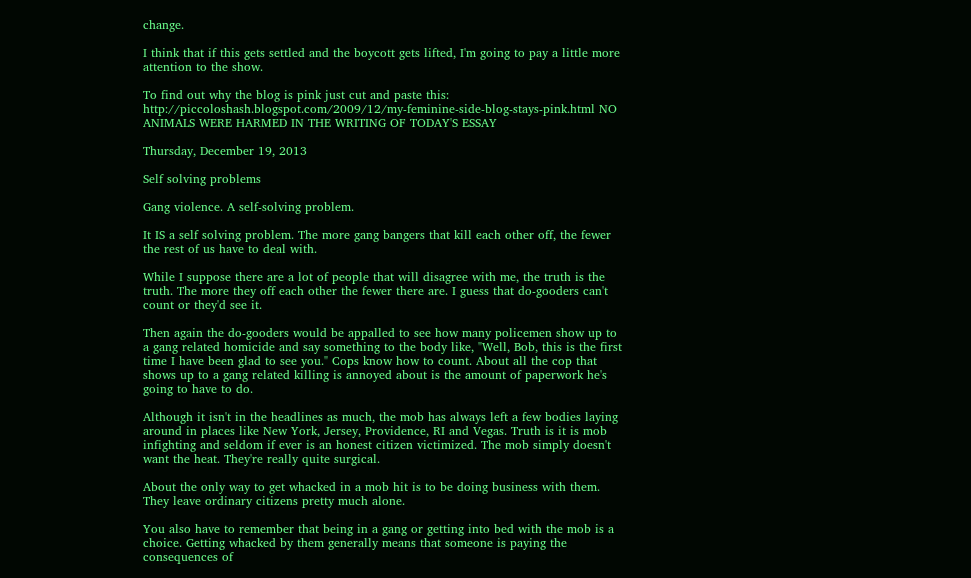change.

I think that if this gets settled and the boycott gets lifted, I'm going to pay a little more attention to the show.

To find out why the blog is pink just cut and paste this: http://piccoloshash.blogspot.com/2009/12/my-feminine-side-blog-stays-pink.html NO ANIMALS WERE HARMED IN THE WRITING OF TODAY'S ESSAY

Thursday, December 19, 2013

Self solving problems

Gang violence. A self-solving problem.

It IS a self solving problem. The more gang bangers that kill each other off, the fewer the rest of us have to deal with.

While I suppose there are a lot of people that will disagree with me, the truth is the truth. The more they off each other the fewer there are. I guess that do-gooders can't count or they'd see it.

Then again the do-gooders would be appalled to see how many policemen show up to a gang related homicide and say something to the body like, "Well, Bob, this is the first time I have been glad to see you." Cops know how to count. About all the cop that shows up to a gang related killing is annoyed about is the amount of paperwork he's going to have to do.

Although it isn't in the headlines as much, the mob has always left a few bodies laying around in places like New York, Jersey, Providence, RI and Vegas. Truth is it is mob infighting and seldom if ever is an honest citizen victimized. The mob simply doesn't want the heat. They're really quite surgical.

About the only way to get whacked in a mob hit is to be doing business with them. They leave ordinary citizens pretty much alone.

You also have to remember that being in a gang or getting into bed with the mob is a choice. Getting whacked by them generally means that someone is paying the consequences of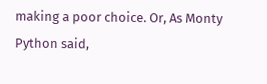making a poor choice. Or, As Monty Python said,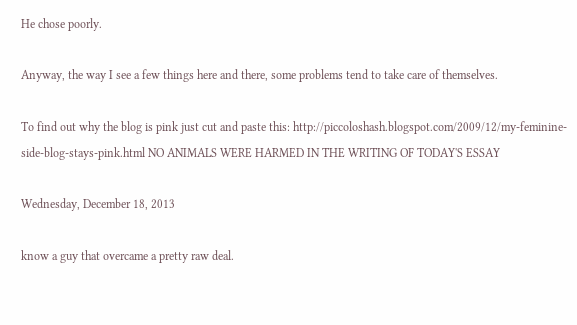He chose poorly.

Anyway, the way I see a few things here and there, some problems tend to take care of themselves.

To find out why the blog is pink just cut and paste this: http://piccoloshash.blogspot.com/2009/12/my-feminine-side-blog-stays-pink.html NO ANIMALS WERE HARMED IN THE WRITING OF TODAY'S ESSAY

Wednesday, December 18, 2013

know a guy that overcame a pretty raw deal.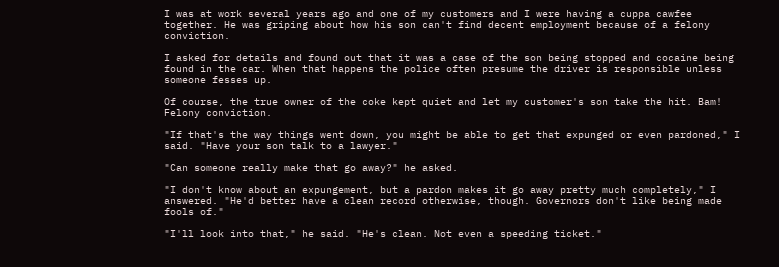I was at work several years ago and one of my customers and I were having a cuppa cawfee together. He was griping about how his son can't find decent employment because of a felony conviction.

I asked for details and found out that it was a case of the son being stopped and cocaine being found in the car. When that happens the police often presume the driver is responsible unless someone fesses up.

Of course, the true owner of the coke kept quiet and let my customer's son take the hit. Bam! Felony conviction.

"If that's the way things went down, you might be able to get that expunged or even pardoned," I said. "Have your son talk to a lawyer."

"Can someone really make that go away?" he asked.

"I don't know about an expungement, but a pardon makes it go away pretty much completely," I answered. "He'd better have a clean record otherwise, though. Governors don't like being made fools of."

"I'll look into that," he said. "He's clean. Not even a speeding ticket."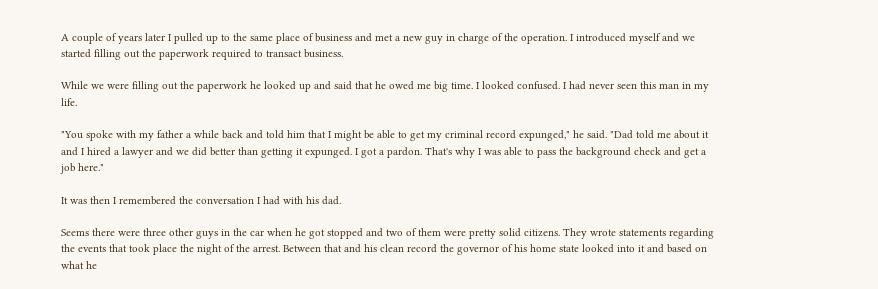A couple of years later I pulled up to the same place of business and met a new guy in charge of the operation. I introduced myself and we started filling out the paperwork required to transact business.

While we were filling out the paperwork he looked up and said that he owed me big time. I looked confused. I had never seen this man in my life.

"You spoke with my father a while back and told him that I might be able to get my criminal record expunged," he said. "Dad told me about it and I hired a lawyer and we did better than getting it expunged. I got a pardon. That's why I was able to pass the background check and get a job here."

It was then I remembered the conversation I had with his dad.

Seems there were three other guys in the car when he got stopped and two of them were pretty solid citizens. They wrote statements regarding the events that took place the night of the arrest. Between that and his clean record the governor of his home state looked into it and based on what he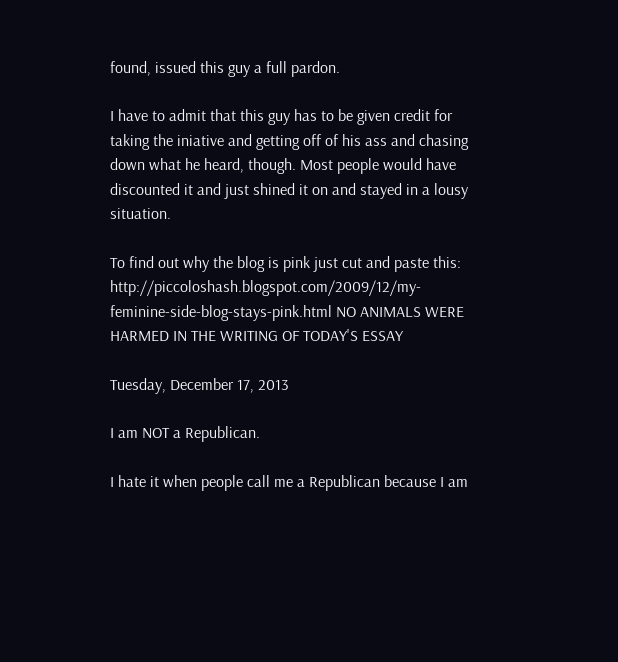found, issued this guy a full pardon.

I have to admit that this guy has to be given credit for taking the iniative and getting off of his ass and chasing down what he heard, though. Most people would have discounted it and just shined it on and stayed in a lousy situation.

To find out why the blog is pink just cut and paste this: http://piccoloshash.blogspot.com/2009/12/my-feminine-side-blog-stays-pink.html NO ANIMALS WERE HARMED IN THE WRITING OF TODAY'S ESSAY

Tuesday, December 17, 2013

I am NOT a Republican.

I hate it when people call me a Republican because I am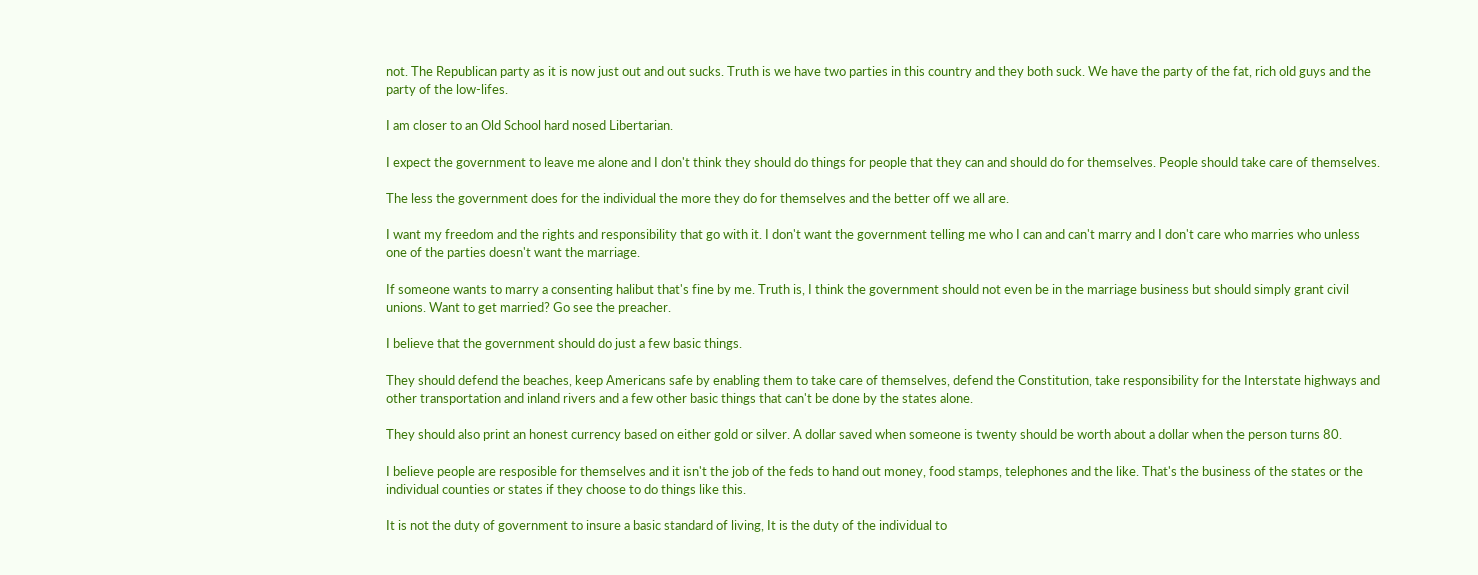not. The Republican party as it is now just out and out sucks. Truth is we have two parties in this country and they both suck. We have the party of the fat, rich old guys and the party of the low-lifes.

I am closer to an Old School hard nosed Libertarian.

I expect the government to leave me alone and I don't think they should do things for people that they can and should do for themselves. People should take care of themselves.

The less the government does for the individual the more they do for themselves and the better off we all are.

I want my freedom and the rights and responsibility that go with it. I don't want the government telling me who I can and can't marry and I don't care who marries who unless one of the parties doesn't want the marriage.

If someone wants to marry a consenting halibut that's fine by me. Truth is, I think the government should not even be in the marriage business but should simply grant civil unions. Want to get married? Go see the preacher.

I believe that the government should do just a few basic things.

They should defend the beaches, keep Americans safe by enabling them to take care of themselves, defend the Constitution, take responsibility for the Interstate highways and other transportation and inland rivers and a few other basic things that can't be done by the states alone.

They should also print an honest currency based on either gold or silver. A dollar saved when someone is twenty should be worth about a dollar when the person turns 80.

I believe people are resposible for themselves and it isn't the job of the feds to hand out money, food stamps, telephones and the like. That's the business of the states or the individual counties or states if they choose to do things like this.

It is not the duty of government to insure a basic standard of living, It is the duty of the individual to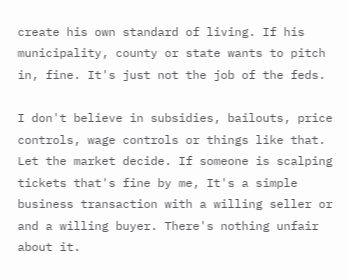create his own standard of living. If his municipality, county or state wants to pitch in, fine. It's just not the job of the feds.

I don't believe in subsidies, bailouts, price controls, wage controls or things like that. Let the market decide. If someone is scalping tickets that's fine by me, It's a simple business transaction with a willing seller or and a willing buyer. There's nothing unfair about it.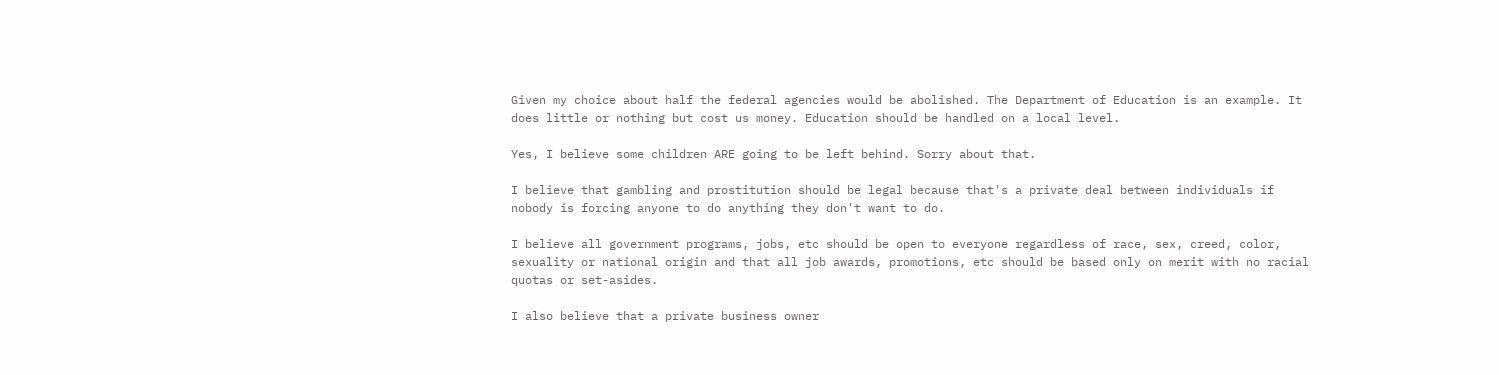Given my choice about half the federal agencies would be abolished. The Department of Education is an example. It does little or nothing but cost us money. Education should be handled on a local level.

Yes, I believe some children ARE going to be left behind. Sorry about that.

I believe that gambling and prostitution should be legal because that's a private deal between individuals if nobody is forcing anyone to do anything they don't want to do.

I believe all government programs, jobs, etc should be open to everyone regardless of race, sex, creed, color, sexuality or national origin and that all job awards, promotions, etc should be based only on merit with no racial quotas or set-asides.

I also believe that a private business owner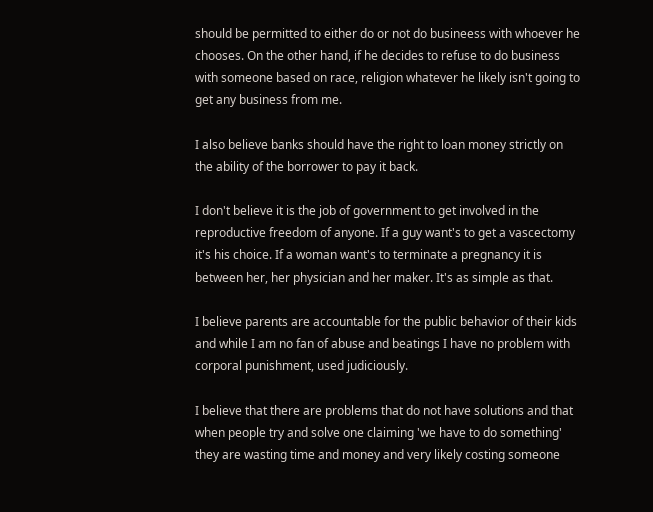should be permitted to either do or not do busineess with whoever he chooses. On the other hand, if he decides to refuse to do business with someone based on race, religion whatever he likely isn't going to get any business from me.

I also believe banks should have the right to loan money strictly on the ability of the borrower to pay it back.

I don't believe it is the job of government to get involved in the reproductive freedom of anyone. If a guy want's to get a vascectomy it's his choice. If a woman want's to terminate a pregnancy it is between her, her physician and her maker. It's as simple as that.

I believe parents are accountable for the public behavior of their kids and while I am no fan of abuse and beatings I have no problem with corporal punishment, used judiciously.

I believe that there are problems that do not have solutions and that when people try and solve one claiming 'we have to do something' they are wasting time and money and very likely costing someone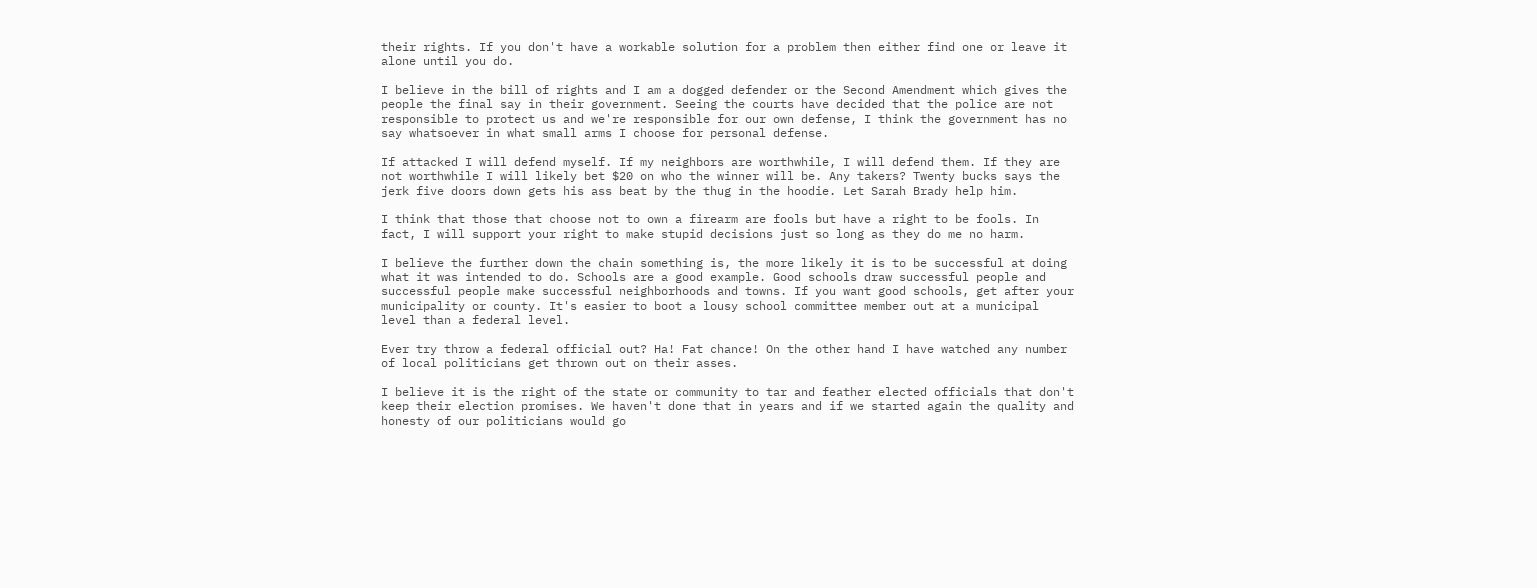their rights. If you don't have a workable solution for a problem then either find one or leave it alone until you do.

I believe in the bill of rights and I am a dogged defender or the Second Amendment which gives the people the final say in their government. Seeing the courts have decided that the police are not responsible to protect us and we're responsible for our own defense, I think the government has no say whatsoever in what small arms I choose for personal defense.

If attacked I will defend myself. If my neighbors are worthwhile, I will defend them. If they are not worthwhile I will likely bet $20 on who the winner will be. Any takers? Twenty bucks says the jerk five doors down gets his ass beat by the thug in the hoodie. Let Sarah Brady help him.

I think that those that choose not to own a firearm are fools but have a right to be fools. In fact, I will support your right to make stupid decisions just so long as they do me no harm.

I believe the further down the chain something is, the more likely it is to be successful at doing what it was intended to do. Schools are a good example. Good schools draw successful people and successful people make successful neighborhoods and towns. If you want good schools, get after your municipality or county. It's easier to boot a lousy school committee member out at a municipal level than a federal level.

Ever try throw a federal official out? Ha! Fat chance! On the other hand I have watched any number of local politicians get thrown out on their asses.

I believe it is the right of the state or community to tar and feather elected officials that don't keep their election promises. We haven't done that in years and if we started again the quality and honesty of our politicians would go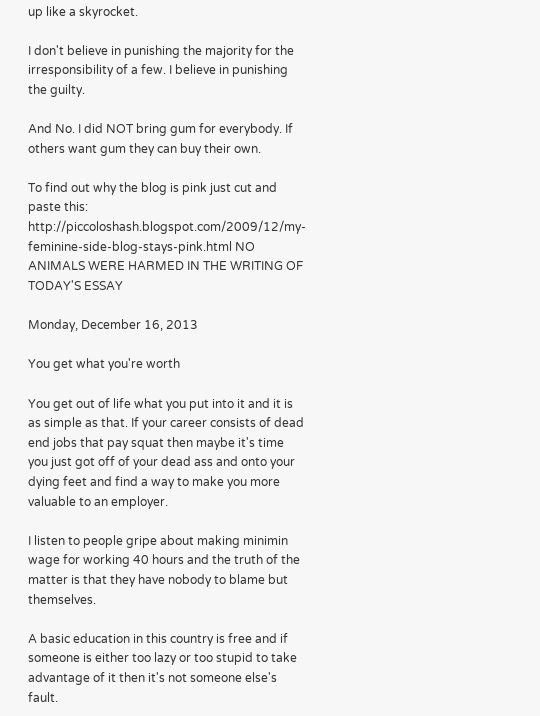up like a skyrocket.

I don't believe in punishing the majority for the irresponsibility of a few. I believe in punishing the guilty.

And No. I did NOT bring gum for everybody. If others want gum they can buy their own.

To find out why the blog is pink just cut and paste this: http://piccoloshash.blogspot.com/2009/12/my-feminine-side-blog-stays-pink.html NO ANIMALS WERE HARMED IN THE WRITING OF TODAY'S ESSAY

Monday, December 16, 2013

You get what you're worth

You get out of life what you put into it and it is as simple as that. If your career consists of dead end jobs that pay squat then maybe it's time you just got off of your dead ass and onto your dying feet and find a way to make you more valuable to an employer.

I listen to people gripe about making minimin wage for working 40 hours and the truth of the matter is that they have nobody to blame but themselves.

A basic education in this country is free and if someone is either too lazy or too stupid to take advantage of it then it's not someone else's fault.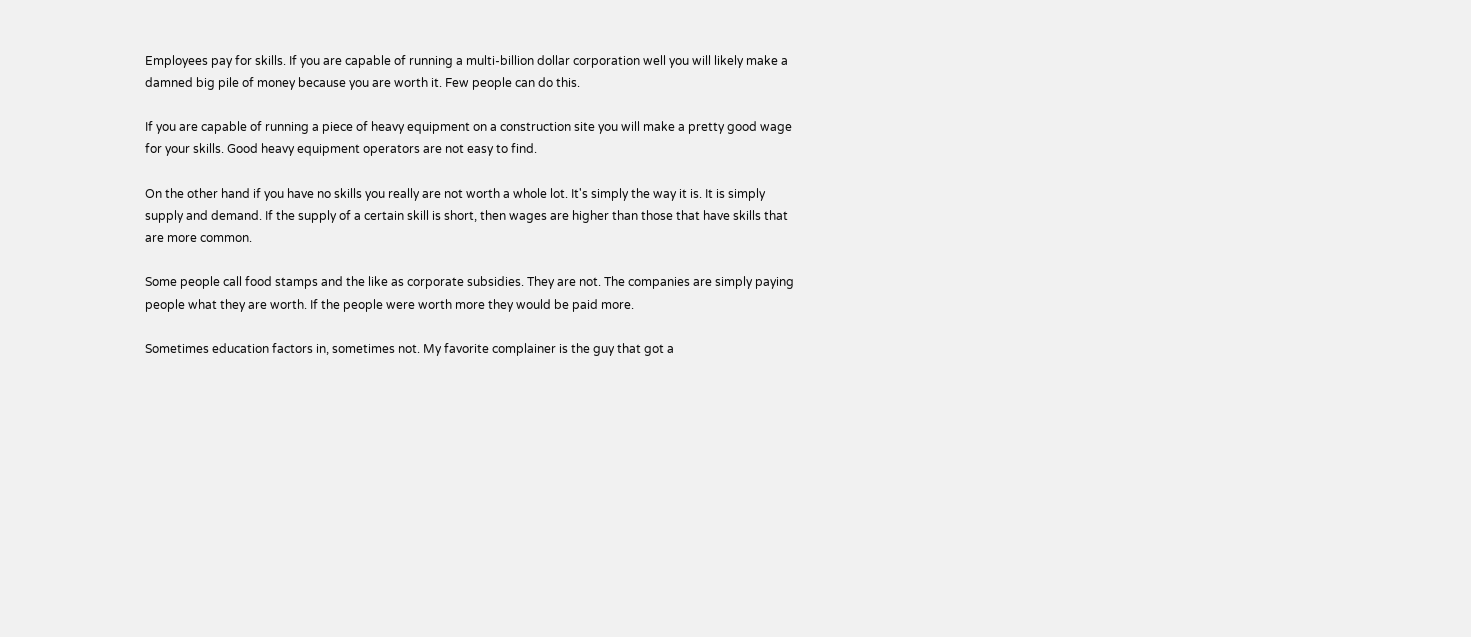Employees pay for skills. If you are capable of running a multi-billion dollar corporation well you will likely make a damned big pile of money because you are worth it. Few people can do this.

If you are capable of running a piece of heavy equipment on a construction site you will make a pretty good wage for your skills. Good heavy equipment operators are not easy to find.

On the other hand if you have no skills you really are not worth a whole lot. It's simply the way it is. It is simply supply and demand. If the supply of a certain skill is short, then wages are higher than those that have skills that are more common.

Some people call food stamps and the like as corporate subsidies. They are not. The companies are simply paying people what they are worth. If the people were worth more they would be paid more.

Sometimes education factors in, sometimes not. My favorite complainer is the guy that got a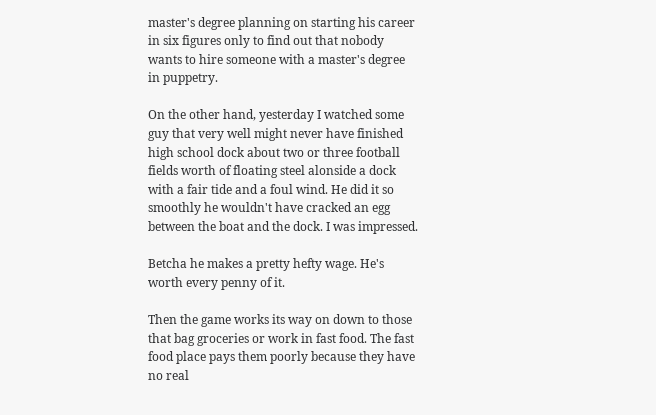master's degree planning on starting his career in six figures only to find out that nobody wants to hire someone with a master's degree in puppetry.

On the other hand, yesterday I watched some guy that very well might never have finished high school dock about two or three football fields worth of floating steel alonside a dock with a fair tide and a foul wind. He did it so smoothly he wouldn't have cracked an egg between the boat and the dock. I was impressed.

Betcha he makes a pretty hefty wage. He's worth every penny of it.

Then the game works its way on down to those that bag groceries or work in fast food. The fast food place pays them poorly because they have no real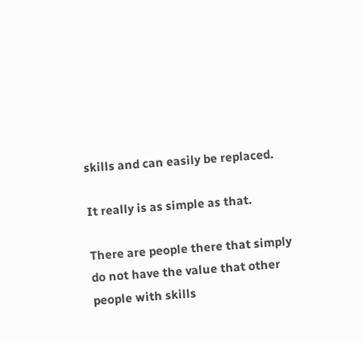skills and can easily be replaced.

It really is as simple as that.

There are people there that simply do not have the value that other people with skills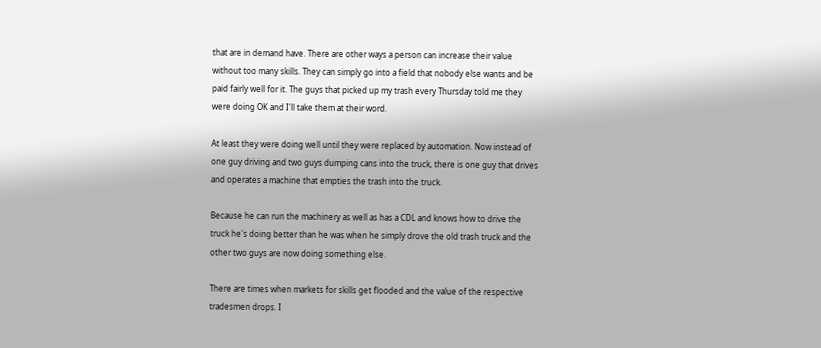that are in demand have. There are other ways a person can increase their value without too many skills. They can simply go into a field that nobody else wants and be paid fairly well for it. The guys that picked up my trash every Thursday told me they were doing OK and I'll take them at their word.

At least they were doing well until they were replaced by automation. Now instead of one guy driving and two guys dumping cans into the truck, there is one guy that drives and operates a machine that empties the trash into the truck.

Because he can run the machinery as well as has a CDL and knows how to drive the truck he's doing better than he was when he simply drove the old trash truck and the other two guys are now doing something else.

There are times when markets for skills get flooded and the value of the respective tradesmen drops. I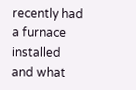recently had a furnace installed and what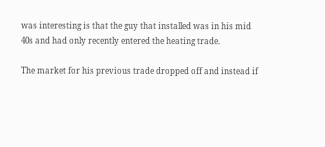was interesting is that the guy that installed was in his mid 40s and had only recently entered the heating trade.

The market for his previous trade dropped off and instead if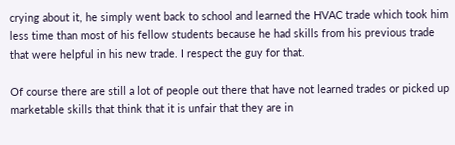crying about it, he simply went back to school and learned the HVAC trade which took him less time than most of his fellow students because he had skills from his previous trade that were helpful in his new trade. I respect the guy for that.

Of course there are still a lot of people out there that have not learned trades or picked up marketable skills that think that it is unfair that they are in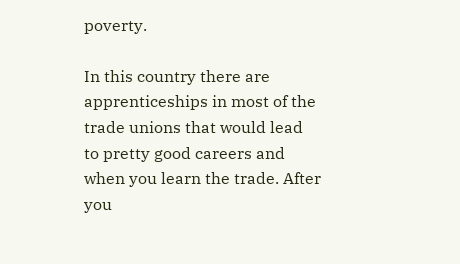poverty.

In this country there are apprenticeships in most of the trade unions that would lead to pretty good careers and when you learn the trade. After you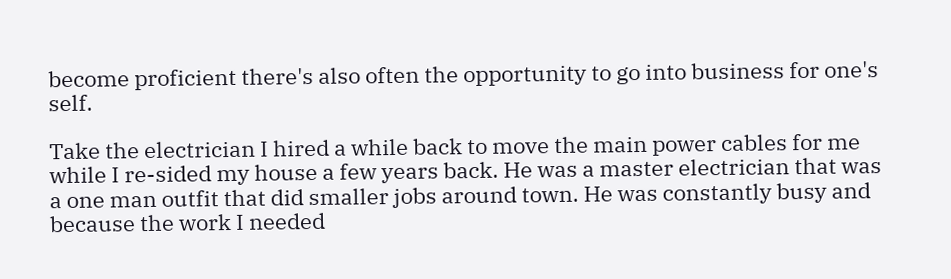become proficient there's also often the opportunity to go into business for one's self.

Take the electrician I hired a while back to move the main power cables for me while I re-sided my house a few years back. He was a master electrician that was a one man outfit that did smaller jobs around town. He was constantly busy and because the work I needed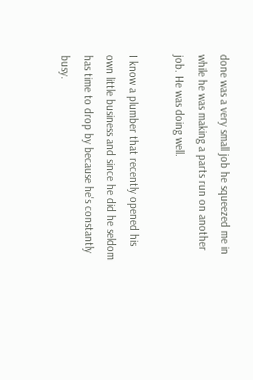done was a very small job he squeezed me in while he was making a parts run on another job. He was doing well.

I know a plumber that recently opened his own little business and since he did he seldom has time to drop by because he's constantly busy.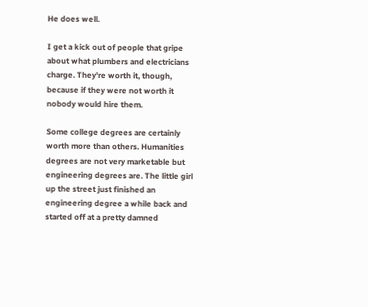He does well.

I get a kick out of people that gripe about what plumbers and electricians charge. They're worth it, though, because if they were not worth it nobody would hire them.

Some college degrees are certainly worth more than others. Humanities degrees are not very marketable but engineering degrees are. The little girl up the street just finished an engineering degree a while back and started off at a pretty damned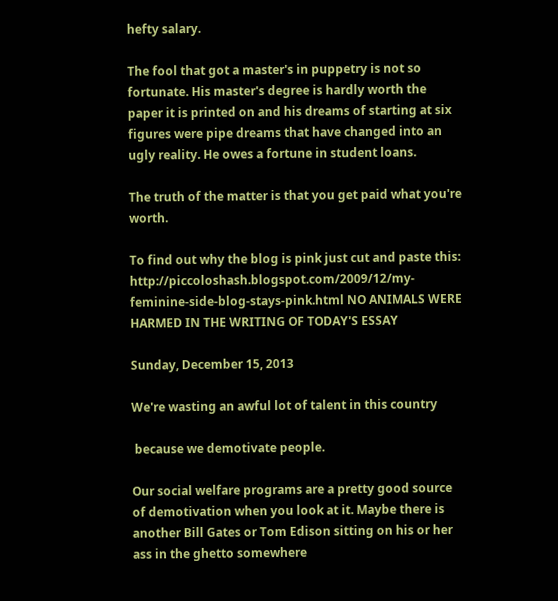hefty salary.

The fool that got a master's in puppetry is not so fortunate. His master's degree is hardly worth the paper it is printed on and his dreams of starting at six figures were pipe dreams that have changed into an ugly reality. He owes a fortune in student loans.

The truth of the matter is that you get paid what you're worth.

To find out why the blog is pink just cut and paste this: http://piccoloshash.blogspot.com/2009/12/my-feminine-side-blog-stays-pink.html NO ANIMALS WERE HARMED IN THE WRITING OF TODAY'S ESSAY

Sunday, December 15, 2013

We're wasting an awful lot of talent in this country

 because we demotivate people.

Our social welfare programs are a pretty good source of demotivation when you look at it. Maybe there is another Bill Gates or Tom Edison sitting on his or her ass in the ghetto somewhere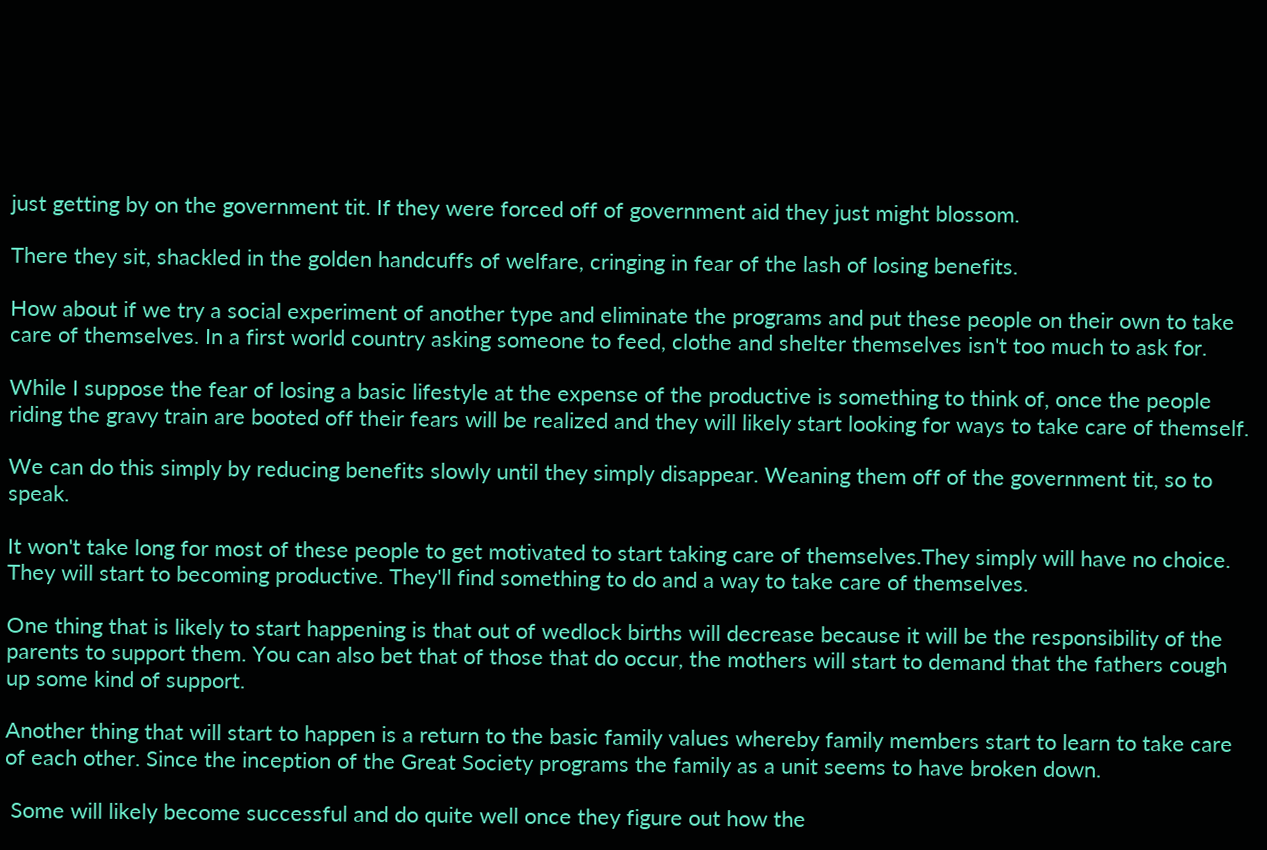just getting by on the government tit. If they were forced off of government aid they just might blossom.

There they sit, shackled in the golden handcuffs of welfare, cringing in fear of the lash of losing benefits.

How about if we try a social experiment of another type and eliminate the programs and put these people on their own to take care of themselves. In a first world country asking someone to feed, clothe and shelter themselves isn't too much to ask for.

While I suppose the fear of losing a basic lifestyle at the expense of the productive is something to think of, once the people riding the gravy train are booted off their fears will be realized and they will likely start looking for ways to take care of themself.

We can do this simply by reducing benefits slowly until they simply disappear. Weaning them off of the government tit, so to speak.

It won't take long for most of these people to get motivated to start taking care of themselves.They simply will have no choice. They will start to becoming productive. They'll find something to do and a way to take care of themselves.

One thing that is likely to start happening is that out of wedlock births will decrease because it will be the responsibility of the parents to support them. You can also bet that of those that do occur, the mothers will start to demand that the fathers cough up some kind of support.

Another thing that will start to happen is a return to the basic family values whereby family members start to learn to take care of each other. Since the inception of the Great Society programs the family as a unit seems to have broken down.

 Some will likely become successful and do quite well once they figure out how the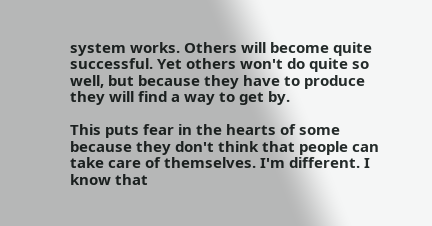system works. Others will become quite successful. Yet others won't do quite so well, but because they have to produce they will find a way to get by.

This puts fear in the hearts of some because they don't think that people can take care of themselves. I'm different. I know that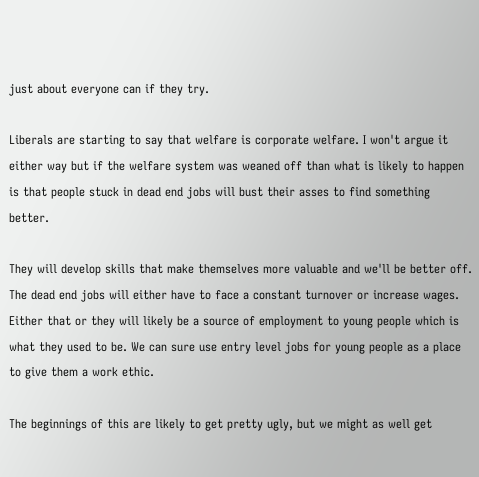just about everyone can if they try.

Liberals are starting to say that welfare is corporate welfare. I won't argue it either way but if the welfare system was weaned off than what is likely to happen is that people stuck in dead end jobs will bust their asses to find something better.

They will develop skills that make themselves more valuable and we'll be better off. The dead end jobs will either have to face a constant turnover or increase wages. Either that or they will likely be a source of employment to young people which is what they used to be. We can sure use entry level jobs for young people as a place to give them a work ethic.

The beginnings of this are likely to get pretty ugly, but we might as well get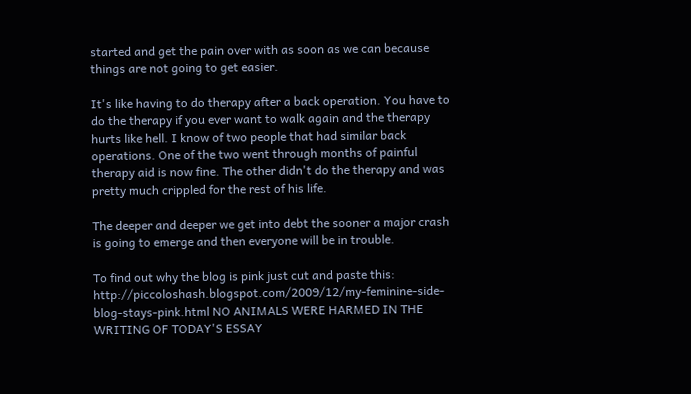started and get the pain over with as soon as we can because things are not going to get easier.

It's like having to do therapy after a back operation. You have to do the therapy if you ever want to walk again and the therapy hurts like hell. I know of two people that had similar back operations. One of the two went through months of painful therapy aid is now fine. The other didn't do the therapy and was pretty much crippled for the rest of his life.

The deeper and deeper we get into debt the sooner a major crash is going to emerge and then everyone will be in trouble.

To find out why the blog is pink just cut and paste this: http://piccoloshash.blogspot.com/2009/12/my-feminine-side-blog-stays-pink.html NO ANIMALS WERE HARMED IN THE WRITING OF TODAY'S ESSAY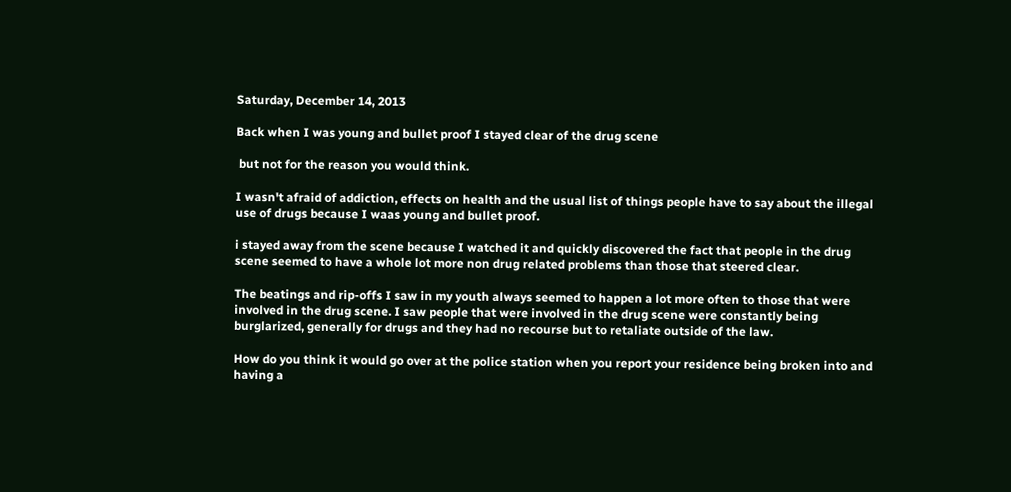Saturday, December 14, 2013

Back when I was young and bullet proof I stayed clear of the drug scene

 but not for the reason you would think.

I wasn't afraid of addiction, effects on health and the usual list of things people have to say about the illegal use of drugs because I waas young and bullet proof.

i stayed away from the scene because I watched it and quickly discovered the fact that people in the drug scene seemed to have a whole lot more non drug related problems than those that steered clear.

The beatings and rip-offs I saw in my youth always seemed to happen a lot more often to those that were involved in the drug scene. I saw people that were involved in the drug scene were constantly being burglarized, generally for drugs and they had no recourse but to retaliate outside of the law.

How do you think it would go over at the police station when you report your residence being broken into and having a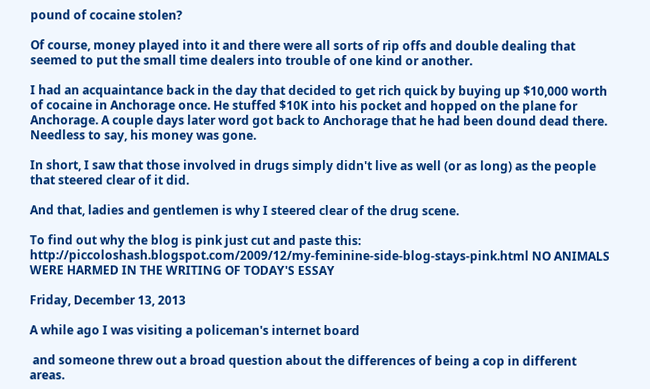pound of cocaine stolen?

Of course, money played into it and there were all sorts of rip offs and double dealing that seemed to put the small time dealers into trouble of one kind or another.

I had an acquaintance back in the day that decided to get rich quick by buying up $10,000 worth of cocaine in Anchorage once. He stuffed $10K into his pocket and hopped on the plane for Anchorage. A couple days later word got back to Anchorage that he had been dound dead there. Needless to say, his money was gone.

In short, I saw that those involved in drugs simply didn't live as well (or as long) as the people that steered clear of it did.

And that, ladies and gentlemen is why I steered clear of the drug scene.

To find out why the blog is pink just cut and paste this: http://piccoloshash.blogspot.com/2009/12/my-feminine-side-blog-stays-pink.html NO ANIMALS WERE HARMED IN THE WRITING OF TODAY'S ESSAY

Friday, December 13, 2013

A while ago I was visiting a policeman's internet board

 and someone threw out a broad question about the differences of being a cop in different areas.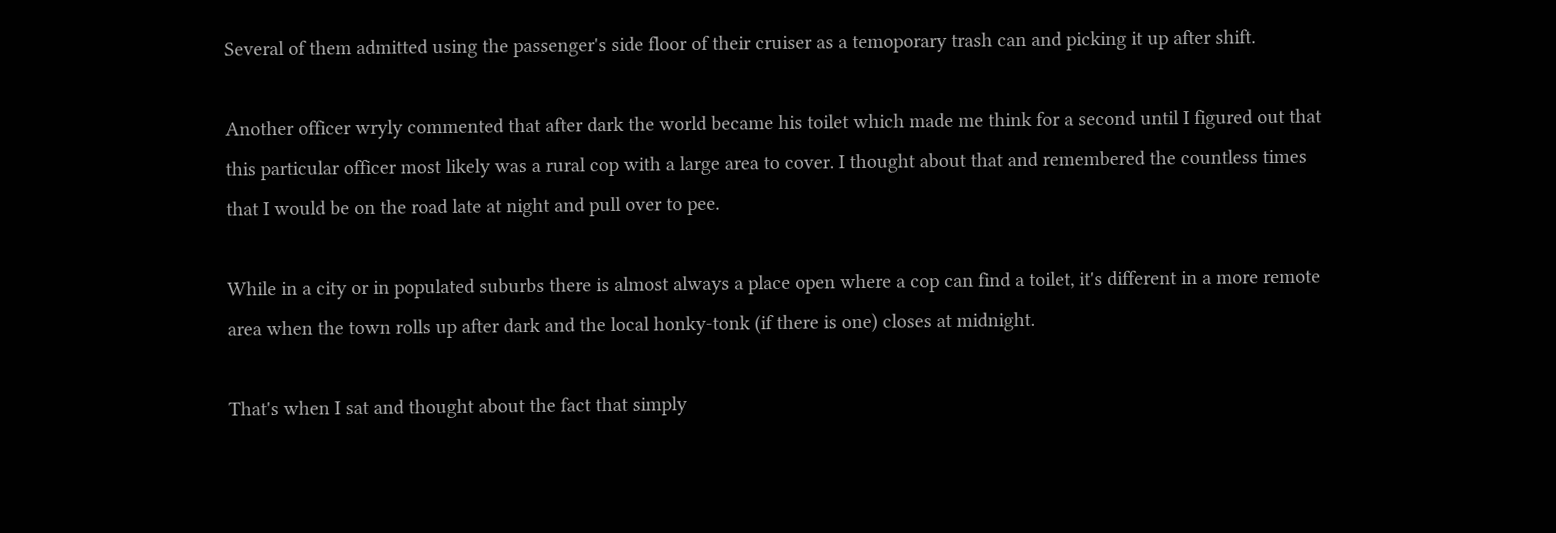Several of them admitted using the passenger's side floor of their cruiser as a temoporary trash can and picking it up after shift.

Another officer wryly commented that after dark the world became his toilet which made me think for a second until I figured out that this particular officer most likely was a rural cop with a large area to cover. I thought about that and remembered the countless times that I would be on the road late at night and pull over to pee.

While in a city or in populated suburbs there is almost always a place open where a cop can find a toilet, it's different in a more remote area when the town rolls up after dark and the local honky-tonk (if there is one) closes at midnight.

That's when I sat and thought about the fact that simply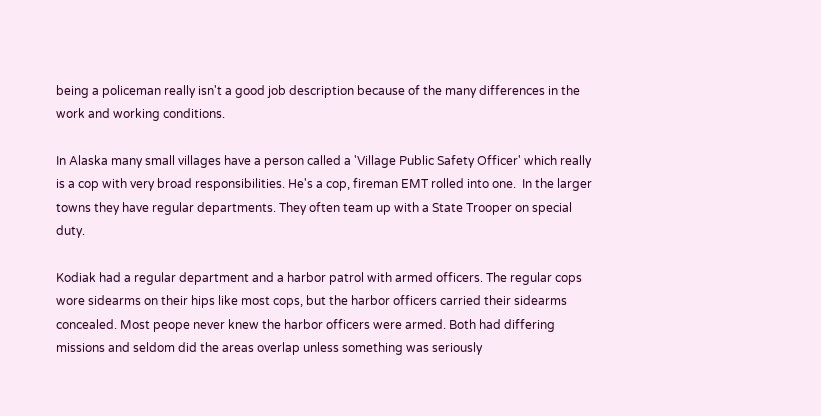being a policeman really isn't a good job description because of the many differences in the work and working conditions.

In Alaska many small villages have a person called a 'Village Public Safety Officer' which really is a cop with very broad responsibilities. He's a cop, fireman EMT rolled into one.  In the larger towns they have regular departments. They often team up with a State Trooper on special duty.

Kodiak had a regular department and a harbor patrol with armed officers. The regular cops wore sidearms on their hips like most cops, but the harbor officers carried their sidearms concealed. Most peope never knew the harbor officers were armed. Both had differing missions and seldom did the areas overlap unless something was seriously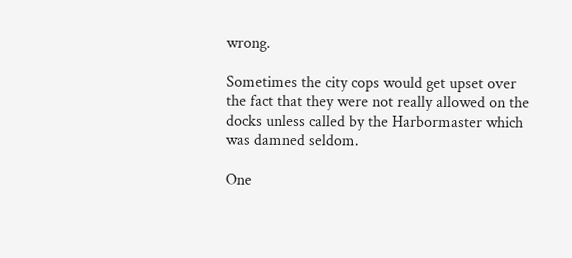wrong.

Sometimes the city cops would get upset over the fact that they were not really allowed on the docks unless called by the Harbormaster which was damned seldom.

One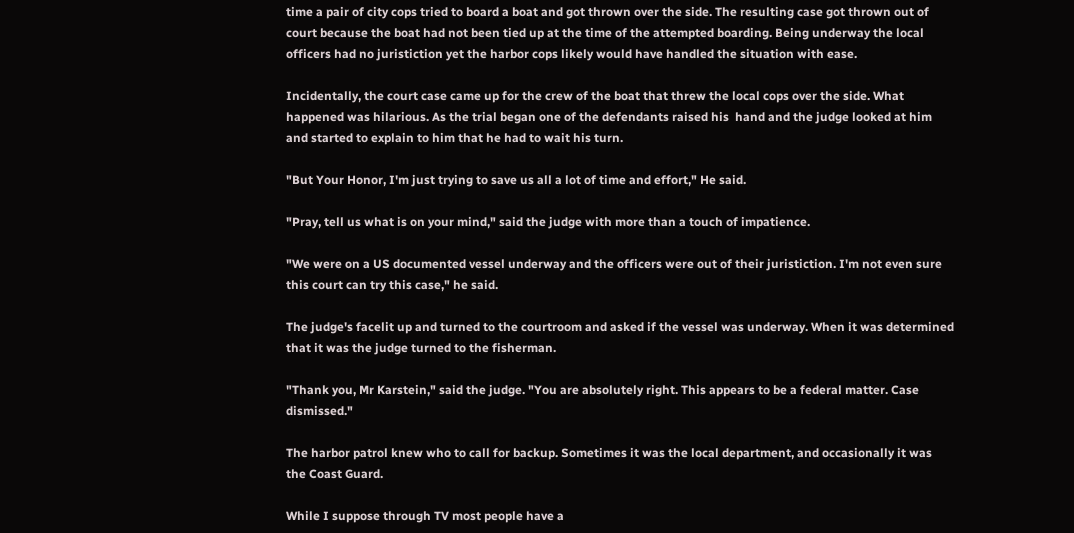time a pair of city cops tried to board a boat and got thrown over the side. The resulting case got thrown out of court because the boat had not been tied up at the time of the attempted boarding. Being underway the local officers had no juristiction yet the harbor cops likely would have handled the situation with ease.

Incidentally, the court case came up for the crew of the boat that threw the local cops over the side. What happened was hilarious. As the trial began one of the defendants raised his  hand and the judge looked at him and started to explain to him that he had to wait his turn.

"But Your Honor, I'm just trying to save us all a lot of time and effort," He said.

"Pray, tell us what is on your mind," said the judge with more than a touch of impatience.

"We were on a US documented vessel underway and the officers were out of their juristiction. I'm not even sure this court can try this case," he said.

The judge's facelit up and turned to the courtroom and asked if the vessel was underway. When it was determined that it was the judge turned to the fisherman.

"Thank you, Mr Karstein," said the judge. "You are absolutely right. This appears to be a federal matter. Case dismissed."

The harbor patrol knew who to call for backup. Sometimes it was the local department, and occasionally it was the Coast Guard.

While I suppose through TV most people have a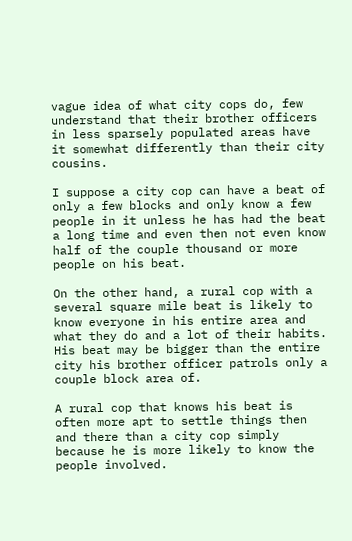vague idea of what city cops do, few understand that their brother officers in less sparsely populated areas have it somewhat differently than their city cousins.

I suppose a city cop can have a beat of only a few blocks and only know a few people in it unless he has had the beat a long time and even then not even know half of the couple thousand or more people on his beat.

On the other hand, a rural cop with a several square mile beat is likely to know everyone in his entire area and what they do and a lot of their habits. His beat may be bigger than the entire city his brother officer patrols only a couple block area of.

A rural cop that knows his beat is often more apt to settle things then and there than a city cop simply because he is more likely to know the people involved.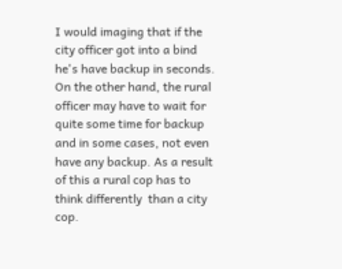I would imaging that if the city officer got into a bind he's have backup in seconds. On the other hand, the rural officer may have to wait for quite some time for backup and in some cases, not even have any backup. As a result of this a rural cop has to think differently  than a city cop.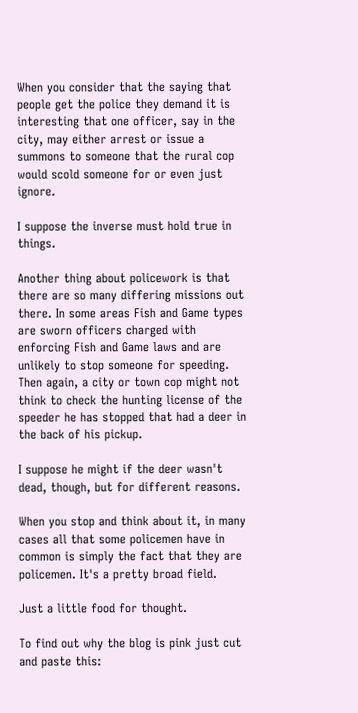When you consider that the saying that people get the police they demand it is interesting that one officer, say in the city, may either arrest or issue a summons to someone that the rural cop would scold someone for or even just ignore.

I suppose the inverse must hold true in things.

Another thing about policework is that there are so many differing missions out there. In some areas Fish and Game types are sworn officers charged with enforcing Fish and Game laws and are unlikely to stop someone for speeding. Then again, a city or town cop might not think to check the hunting license of the speeder he has stopped that had a deer in the back of his pickup.

I suppose he might if the deer wasn't dead, though, but for different reasons.

When you stop and think about it, in many cases all that some policemen have in common is simply the fact that they are policemen. It's a pretty broad field.

Just a little food for thought.

To find out why the blog is pink just cut and paste this: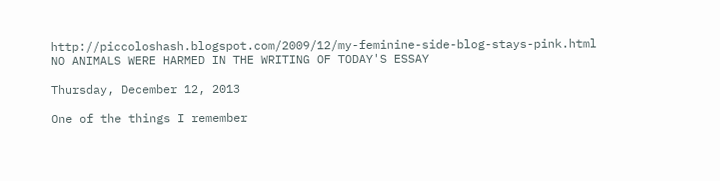http://piccoloshash.blogspot.com/2009/12/my-feminine-side-blog-stays-pink.html NO ANIMALS WERE HARMED IN THE WRITING OF TODAY'S ESSAY

Thursday, December 12, 2013

One of the things I remember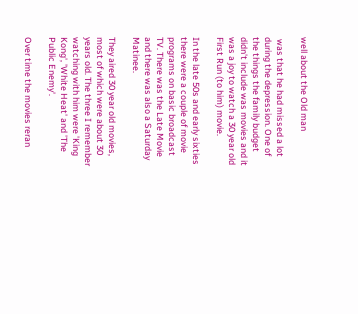well about the Old man

 was that he had missed a lot during the depression. One of the things the family budget didn't include was movies and it was a joy to watch a 30 year old First Run (to him) movie.

In the late 50s and early sixties there were a couple of movie programs on basic broadcast TV. There was the Late Movie and there was also a Saturday Matinee.

They aired 30 year old movies, most of which were about 30 years old. The three I remember watching with him were 'King Kong', 'White Heat' and 'The Public Enemy'.

Over time the movies reran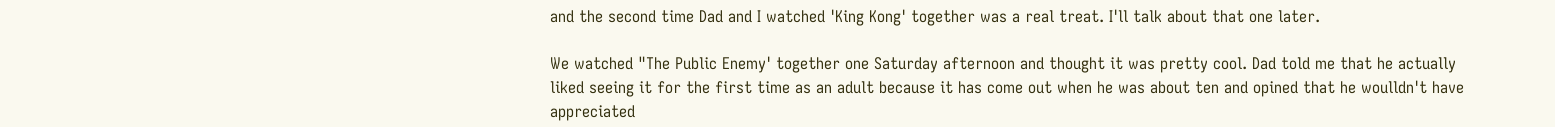and the second time Dad and I watched 'King Kong' together was a real treat. I'll talk about that one later.

We watched "The Public Enemy' together one Saturday afternoon and thought it was pretty cool. Dad told me that he actually liked seeing it for the first time as an adult because it has come out when he was about ten and opined that he woulldn't have appreciated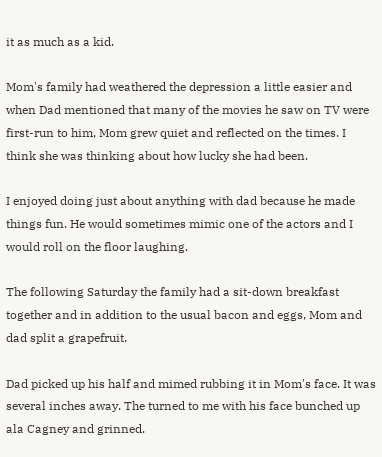it as much as a kid.

Mom's family had weathered the depression a little easier and when Dad mentioned that many of the movies he saw on TV were first-run to him, Mom grew quiet and reflected on the times. I think she was thinking about how lucky she had been.

I enjoyed doing just about anything with dad because he made things fun. He would sometimes mimic one of the actors and I would roll on the floor laughing.

The following Saturday the family had a sit-down breakfast together and in addition to the usual bacon and eggs, Mom and dad split a grapefruit.

Dad picked up his half and mimed rubbing it in Mom's face. It was several inches away. The turned to me with his face bunched up ala Cagney and grinned.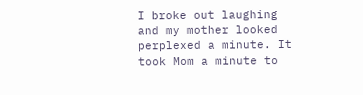I broke out laughing and my mother looked perplexed a minute. It took Mom a minute to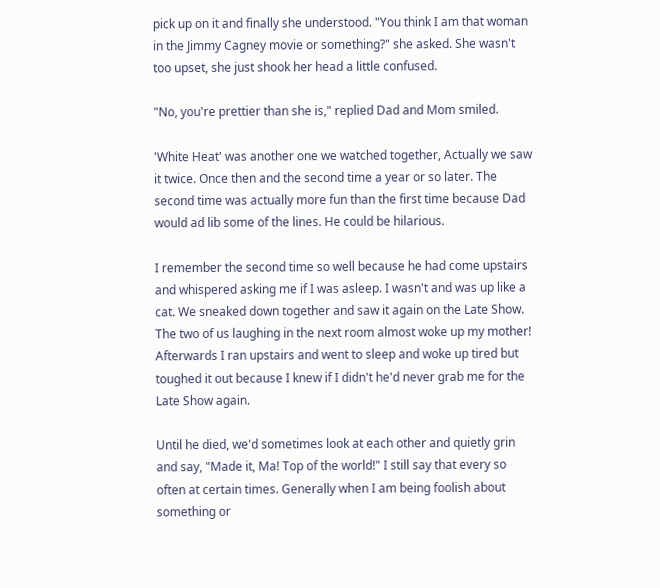pick up on it and finally she understood. "You think I am that woman in the Jimmy Cagney movie or something?" she asked. She wasn't too upset, she just shook her head a little confused.

"No, you're prettier than she is," replied Dad and Mom smiled.

'White Heat' was another one we watched together, Actually we saw it twice. Once then and the second time a year or so later. The second time was actually more fun than the first time because Dad would ad lib some of the lines. He could be hilarious.

I remember the second time so well because he had come upstairs and whispered asking me if I was asleep. I wasn't and was up like a cat. We sneaked down together and saw it again on the Late Show. The two of us laughing in the next room almost woke up my mother! Afterwards I ran upstairs and went to sleep and woke up tired but toughed it out because I knew if I didn't he'd never grab me for the Late Show again.

Until he died, we'd sometimes look at each other and quietly grin and say, "Made it, Ma! Top of the world!" I still say that every so often at certain times. Generally when I am being foolish about something or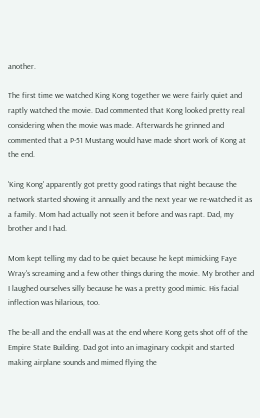another.

The first time we watched King Kong together we were fairly quiet and raptly watched the movie. Dad commented that Kong looked pretty real considering when the movie was made. Afterwards he grinned and commented that a P-51 Mustang would have made short work of Kong at the end.

'King Kong' apparently got pretty good ratings that night because the network started showing it annually and the next year we re-watched it as a family. Mom had actually not seen it before and was rapt. Dad, my brother and I had.

Mom kept telling my dad to be quiet because he kept mimicking Faye Wray's screaming and a few other things during the movie. My brother and I laughed ourselves silly because he was a pretty good mimic. His facial inflection was hilarious, too.

The be-all and the end-all was at the end where Kong gets shot off of the Empire State Building. Dad got into an imaginary cockpit and started making airplane sounds and mimed flying the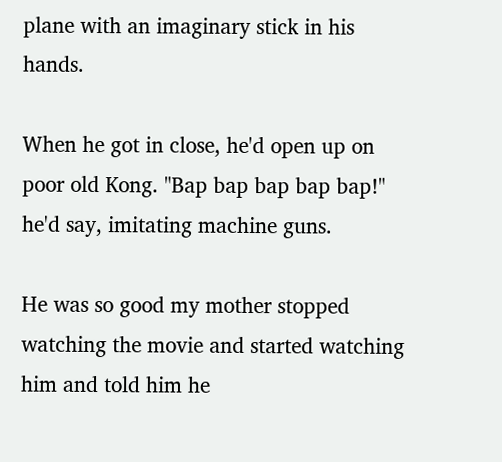plane with an imaginary stick in his hands.

When he got in close, he'd open up on poor old Kong. "Bap bap bap bap bap!" he'd say, imitating machine guns.

He was so good my mother stopped watching the movie and started watching him and told him he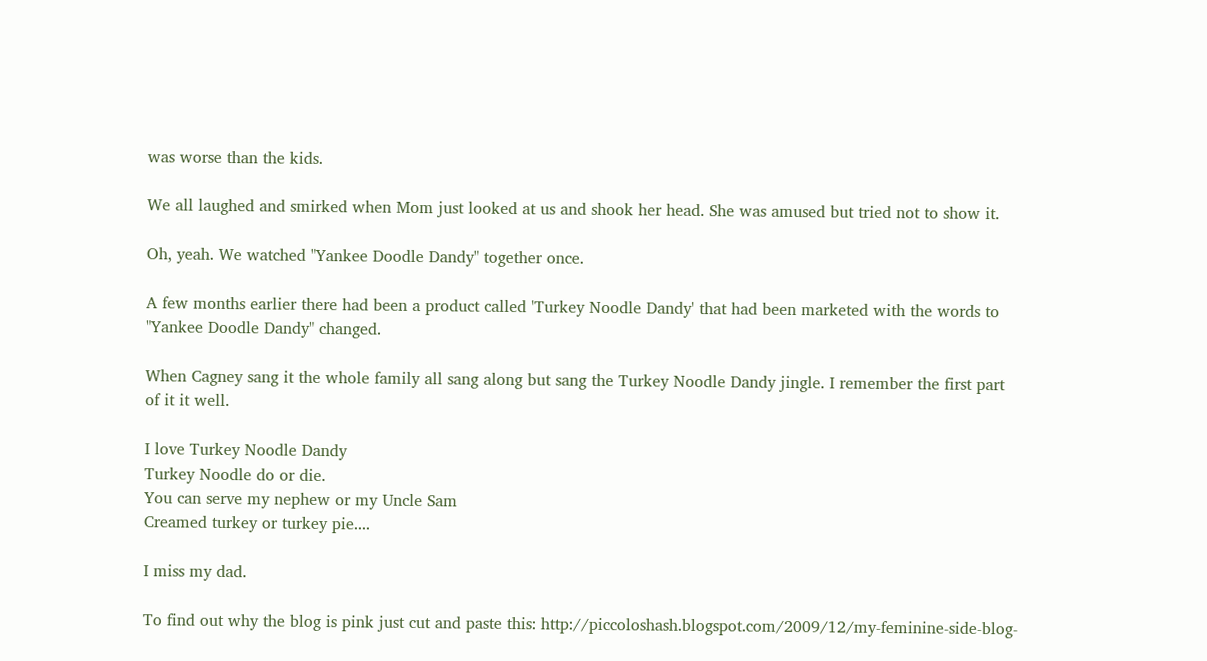was worse than the kids.

We all laughed and smirked when Mom just looked at us and shook her head. She was amused but tried not to show it.

Oh, yeah. We watched "Yankee Doodle Dandy" together once.

A few months earlier there had been a product called 'Turkey Noodle Dandy' that had been marketed with the words to "Yankee Doodle Dandy" changed.

When Cagney sang it the whole family all sang along but sang the Turkey Noodle Dandy jingle. I remember the first part of it it well.

I love Turkey Noodle Dandy
Turkey Noodle do or die.
You can serve my nephew or my Uncle Sam
Creamed turkey or turkey pie....

I miss my dad.

To find out why the blog is pink just cut and paste this: http://piccoloshash.blogspot.com/2009/12/my-feminine-side-blog-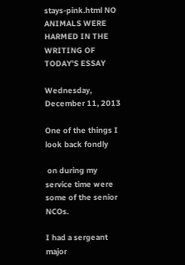stays-pink.html NO ANIMALS WERE HARMED IN THE WRITING OF TODAY'S ESSAY

Wednesday, December 11, 2013

One of the things I look back fondly

 on during my service time were some of the senior NCOs.

I had a sergeant major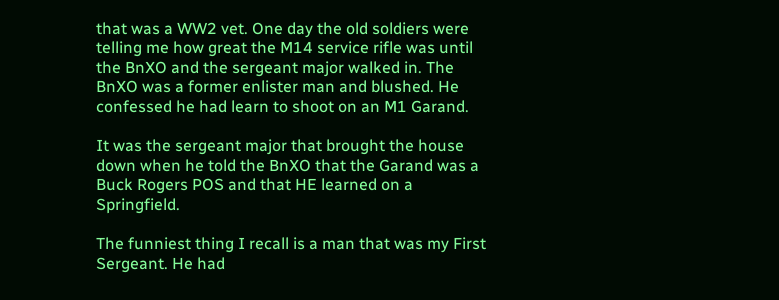that was a WW2 vet. One day the old soldiers were telling me how great the M14 service rifle was until the BnXO and the sergeant major walked in. The BnXO was a former enlister man and blushed. He confessed he had learn to shoot on an M1 Garand.

It was the sergeant major that brought the house down when he told the BnXO that the Garand was a Buck Rogers POS and that HE learned on a Springfield.

The funniest thing I recall is a man that was my First Sergeant. He had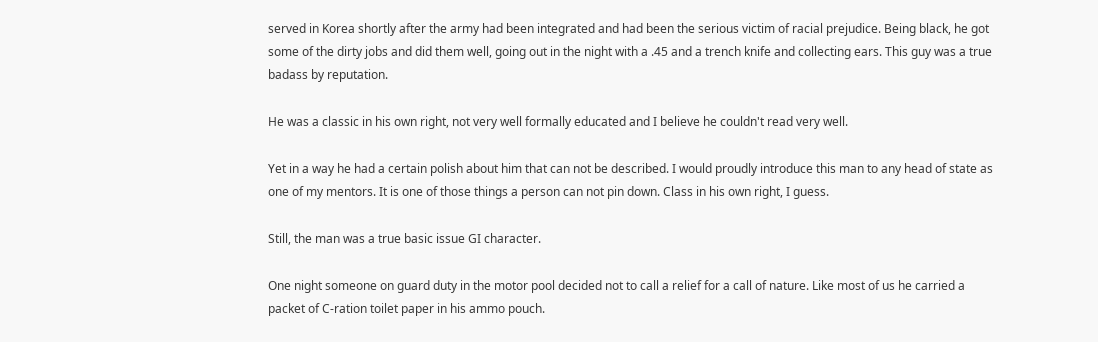served in Korea shortly after the army had been integrated and had been the serious victim of racial prejudice. Being black, he got some of the dirty jobs and did them well, going out in the night with a .45 and a trench knife and collecting ears. This guy was a true badass by reputation.

He was a classic in his own right, not very well formally educated and I believe he couldn't read very well.

Yet in a way he had a certain polish about him that can not be described. I would proudly introduce this man to any head of state as one of my mentors. It is one of those things a person can not pin down. Class in his own right, I guess.

Still, the man was a true basic issue GI character.

One night someone on guard duty in the motor pool decided not to call a relief for a call of nature. Like most of us he carried a packet of C-ration toilet paper in his ammo pouch.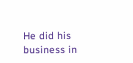He did his business in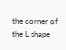the corner of the L shape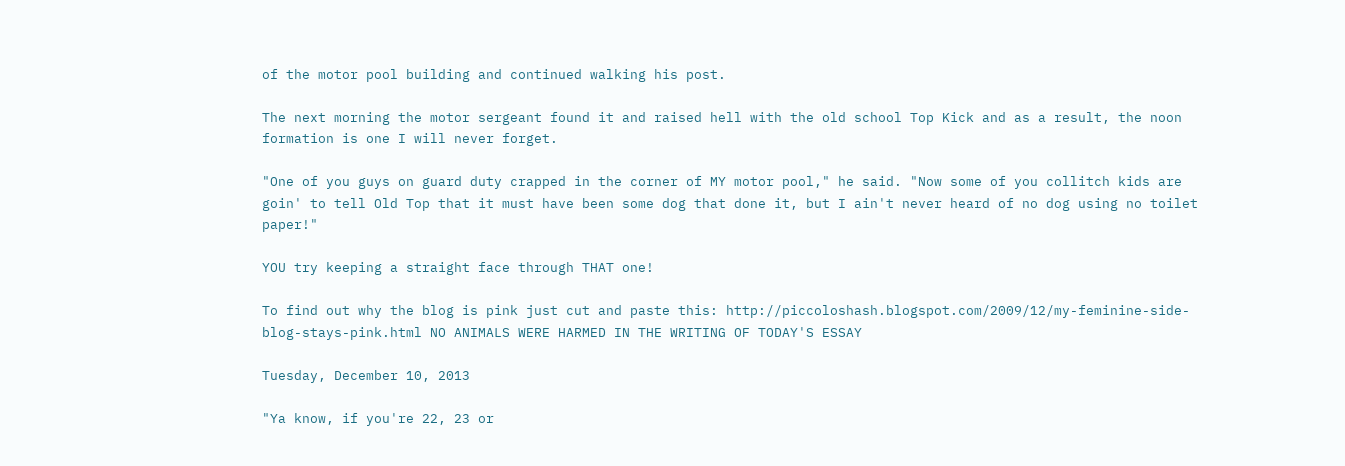of the motor pool building and continued walking his post.

The next morning the motor sergeant found it and raised hell with the old school Top Kick and as a result, the noon formation is one I will never forget.

"One of you guys on guard duty crapped in the corner of MY motor pool," he said. "Now some of you collitch kids are goin' to tell Old Top that it must have been some dog that done it, but I ain't never heard of no dog using no toilet paper!"

YOU try keeping a straight face through THAT one!

To find out why the blog is pink just cut and paste this: http://piccoloshash.blogspot.com/2009/12/my-feminine-side-blog-stays-pink.html NO ANIMALS WERE HARMED IN THE WRITING OF TODAY'S ESSAY

Tuesday, December 10, 2013

"Ya know, if you're 22, 23 or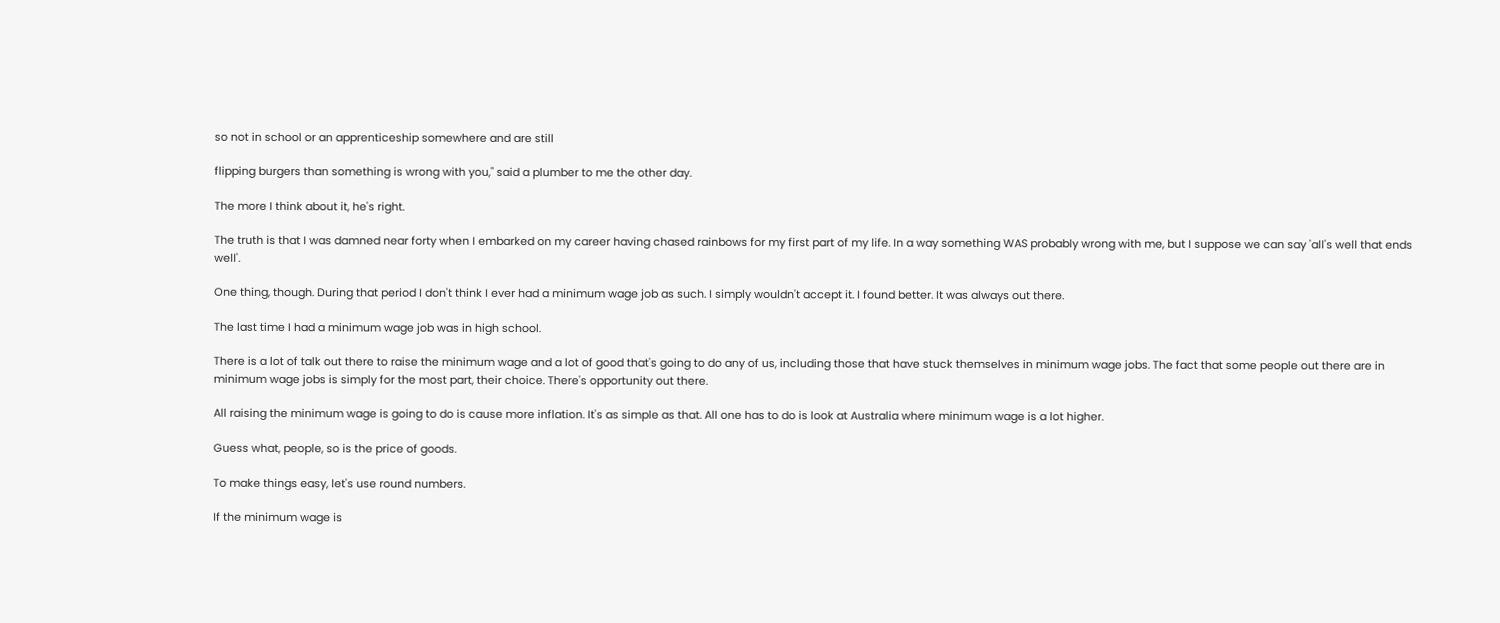so not in school or an apprenticeship somewhere and are still

flipping burgers than something is wrong with you," said a plumber to me the other day.

The more I think about it, he's right.

The truth is that I was damned near forty when I embarked on my career having chased rainbows for my first part of my life. In a way something WAS probably wrong with me, but I suppose we can say 'all's well that ends well'.

One thing, though. During that period I don't think I ever had a minimum wage job as such. I simply wouldn't accept it. I found better. It was always out there.

The last time I had a minimum wage job was in high school.

There is a lot of talk out there to raise the minimum wage and a lot of good that's going to do any of us, including those that have stuck themselves in minimum wage jobs. The fact that some people out there are in minimum wage jobs is simply for the most part, their choice. There's opportunity out there.

All raising the minimum wage is going to do is cause more inflation. It's as simple as that. All one has to do is look at Australia where minimum wage is a lot higher.

Guess what, people, so is the price of goods.

To make things easy, let's use round numbers.

If the minimum wage is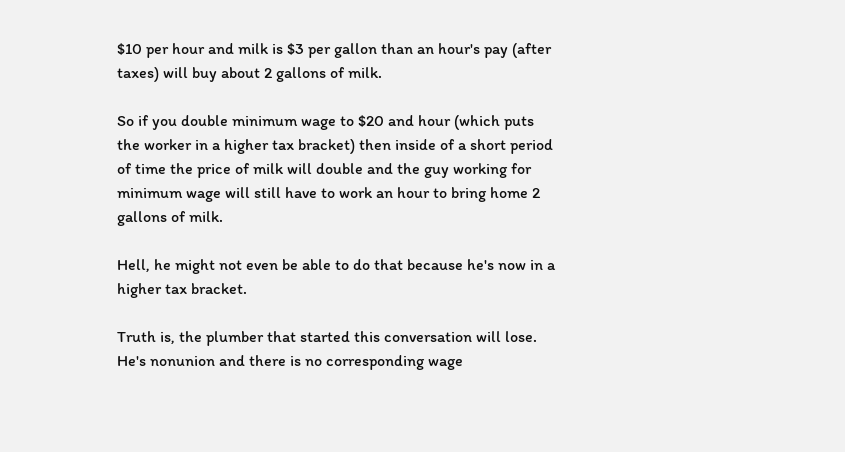$10 per hour and milk is $3 per gallon than an hour's pay (after taxes) will buy about 2 gallons of milk.

So if you double minimum wage to $20 and hour (which puts the worker in a higher tax bracket) then inside of a short period of time the price of milk will double and the guy working for minimum wage will still have to work an hour to bring home 2 gallons of milk.

Hell, he might not even be able to do that because he's now in a higher tax bracket.

Truth is, the plumber that started this conversation will lose. He's nonunion and there is no corresponding wage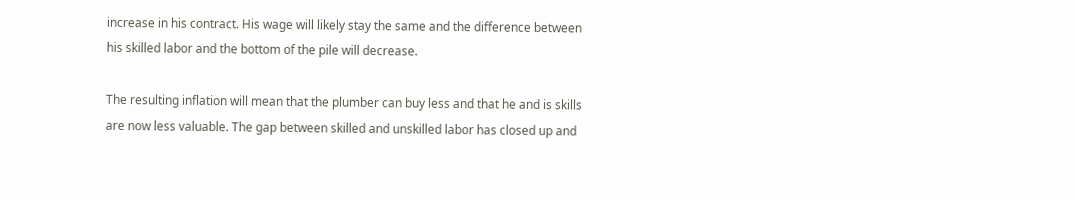increase in his contract. His wage will likely stay the same and the difference between his skilled labor and the bottom of the pile will decrease.

The resulting inflation will mean that the plumber can buy less and that he and is skills are now less valuable. The gap between skilled and unskilled labor has closed up and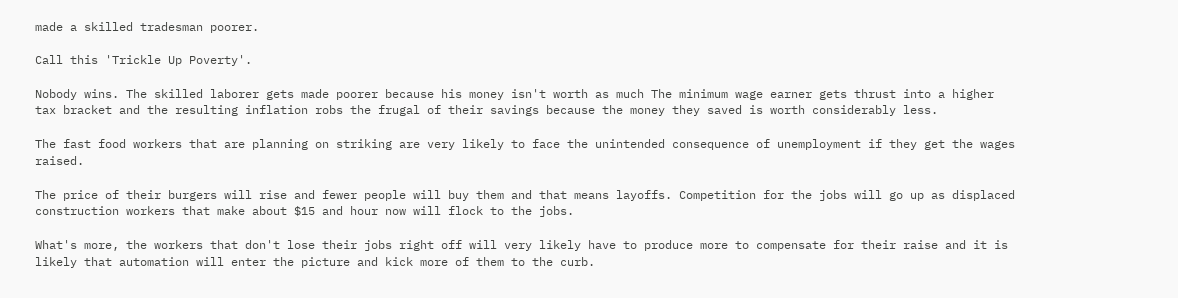made a skilled tradesman poorer.

Call this 'Trickle Up Poverty'.

Nobody wins. The skilled laborer gets made poorer because his money isn't worth as much The minimum wage earner gets thrust into a higher tax bracket and the resulting inflation robs the frugal of their savings because the money they saved is worth considerably less.

The fast food workers that are planning on striking are very likely to face the unintended consequence of unemployment if they get the wages raised.

The price of their burgers will rise and fewer people will buy them and that means layoffs. Competition for the jobs will go up as displaced construction workers that make about $15 and hour now will flock to the jobs.

What's more, the workers that don't lose their jobs right off will very likely have to produce more to compensate for their raise and it is likely that automation will enter the picture and kick more of them to the curb.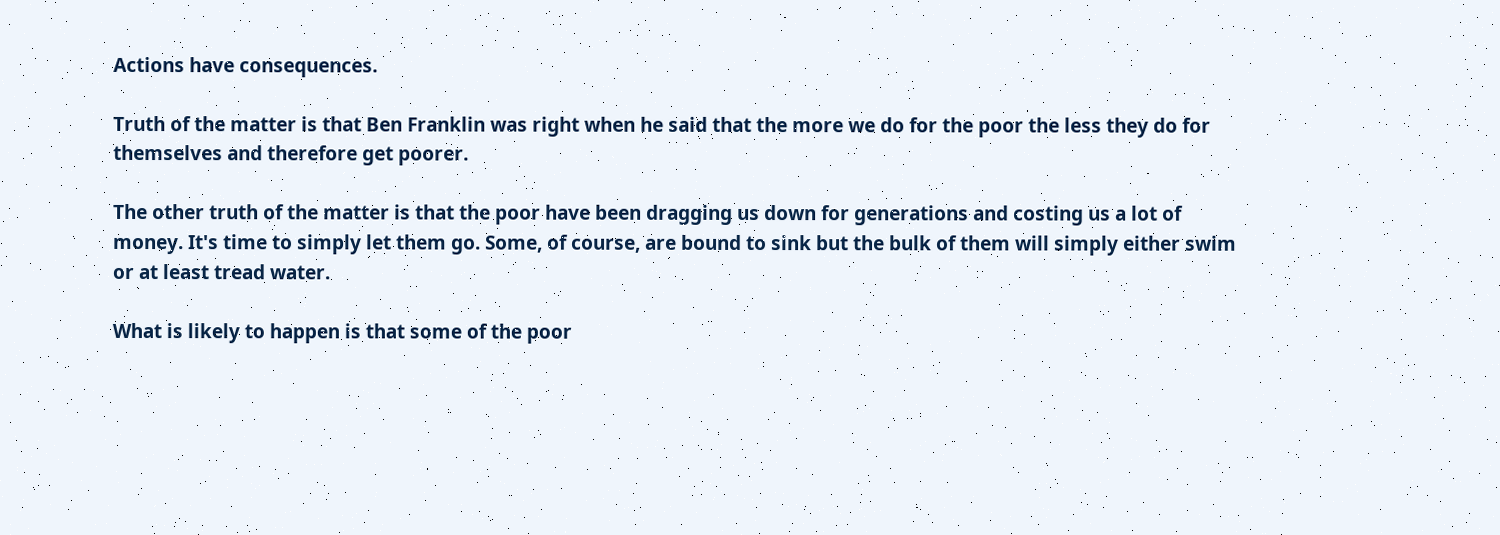Actions have consequences.

Truth of the matter is that Ben Franklin was right when he said that the more we do for the poor the less they do for themselves and therefore get poorer.

The other truth of the matter is that the poor have been dragging us down for generations and costing us a lot of money. It's time to simply let them go. Some, of course, are bound to sink but the bulk of them will simply either swim or at least tread water.

What is likely to happen is that some of the poor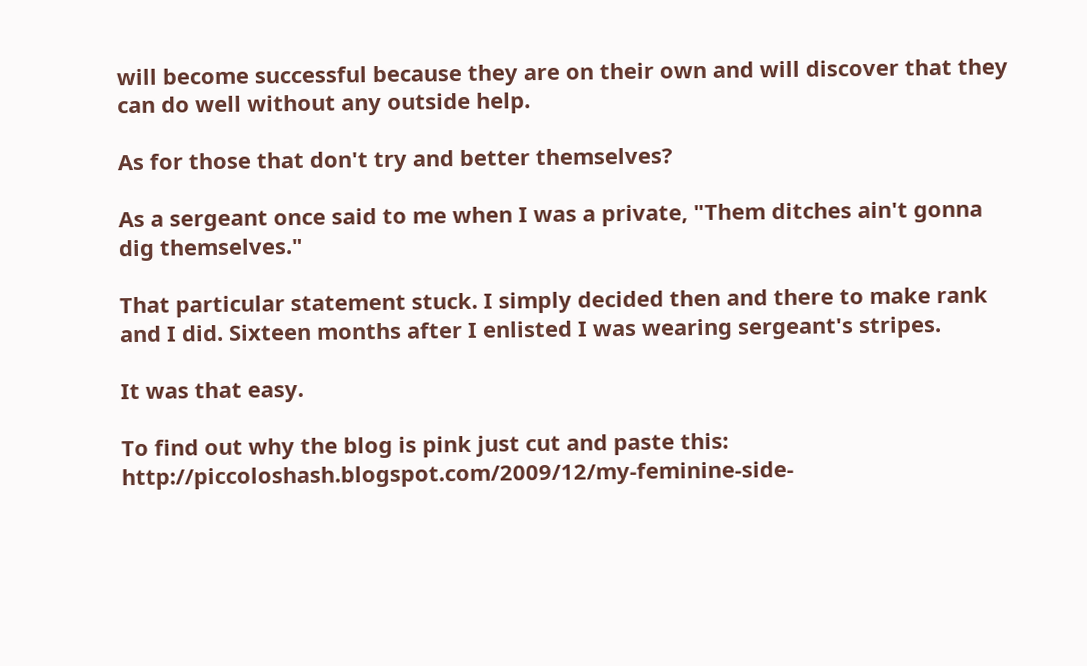will become successful because they are on their own and will discover that they can do well without any outside help.

As for those that don't try and better themselves?

As a sergeant once said to me when I was a private, "Them ditches ain't gonna dig themselves."

That particular statement stuck. I simply decided then and there to make rank and I did. Sixteen months after I enlisted I was wearing sergeant's stripes.

It was that easy.

To find out why the blog is pink just cut and paste this: http://piccoloshash.blogspot.com/2009/12/my-feminine-side-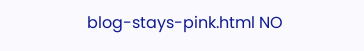blog-stays-pink.html NO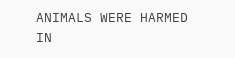ANIMALS WERE HARMED IN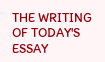THE WRITING OF TODAY'S ESSAY